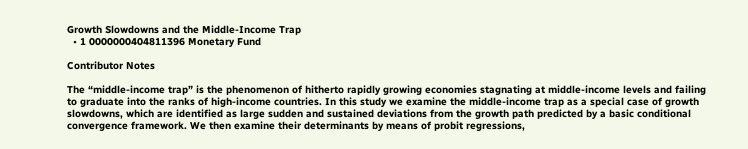Growth Slowdowns and the Middle-Income Trap
  • 1 0000000404811396 Monetary Fund

Contributor Notes

The “middle-income trap” is the phenomenon of hitherto rapidly growing economies stagnating at middle-income levels and failing to graduate into the ranks of high-income countries. In this study we examine the middle-income trap as a special case of growth slowdowns, which are identified as large sudden and sustained deviations from the growth path predicted by a basic conditional convergence framework. We then examine their determinants by means of probit regressions,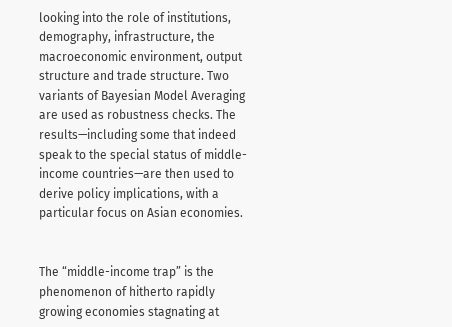looking into the role of institutions, demography, infrastructure, the macroeconomic environment, output structure and trade structure. Two variants of Bayesian Model Averaging are used as robustness checks. The results—including some that indeed speak to the special status of middle-income countries—are then used to derive policy implications, with a particular focus on Asian economies.


The “middle-income trap” is the phenomenon of hitherto rapidly growing economies stagnating at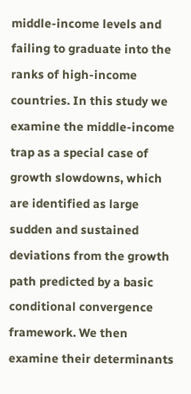middle-income levels and failing to graduate into the ranks of high-income countries. In this study we examine the middle-income trap as a special case of growth slowdowns, which are identified as large sudden and sustained deviations from the growth path predicted by a basic conditional convergence framework. We then examine their determinants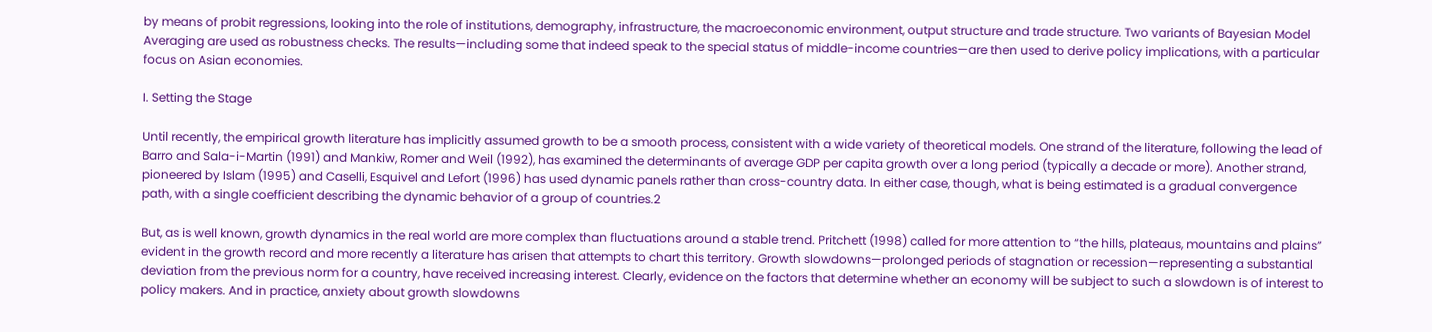by means of probit regressions, looking into the role of institutions, demography, infrastructure, the macroeconomic environment, output structure and trade structure. Two variants of Bayesian Model Averaging are used as robustness checks. The results—including some that indeed speak to the special status of middle-income countries—are then used to derive policy implications, with a particular focus on Asian economies.

I. Setting the Stage

Until recently, the empirical growth literature has implicitly assumed growth to be a smooth process, consistent with a wide variety of theoretical models. One strand of the literature, following the lead of Barro and Sala-i-Martin (1991) and Mankiw, Romer and Weil (1992), has examined the determinants of average GDP per capita growth over a long period (typically a decade or more). Another strand, pioneered by Islam (1995) and Caselli, Esquivel and Lefort (1996) has used dynamic panels rather than cross-country data. In either case, though, what is being estimated is a gradual convergence path, with a single coefficient describing the dynamic behavior of a group of countries.2

But, as is well known, growth dynamics in the real world are more complex than fluctuations around a stable trend. Pritchett (1998) called for more attention to “the hills, plateaus, mountains and plains” evident in the growth record and more recently a literature has arisen that attempts to chart this territory. Growth slowdowns—prolonged periods of stagnation or recession—representing a substantial deviation from the previous norm for a country, have received increasing interest. Clearly, evidence on the factors that determine whether an economy will be subject to such a slowdown is of interest to policy makers. And in practice, anxiety about growth slowdowns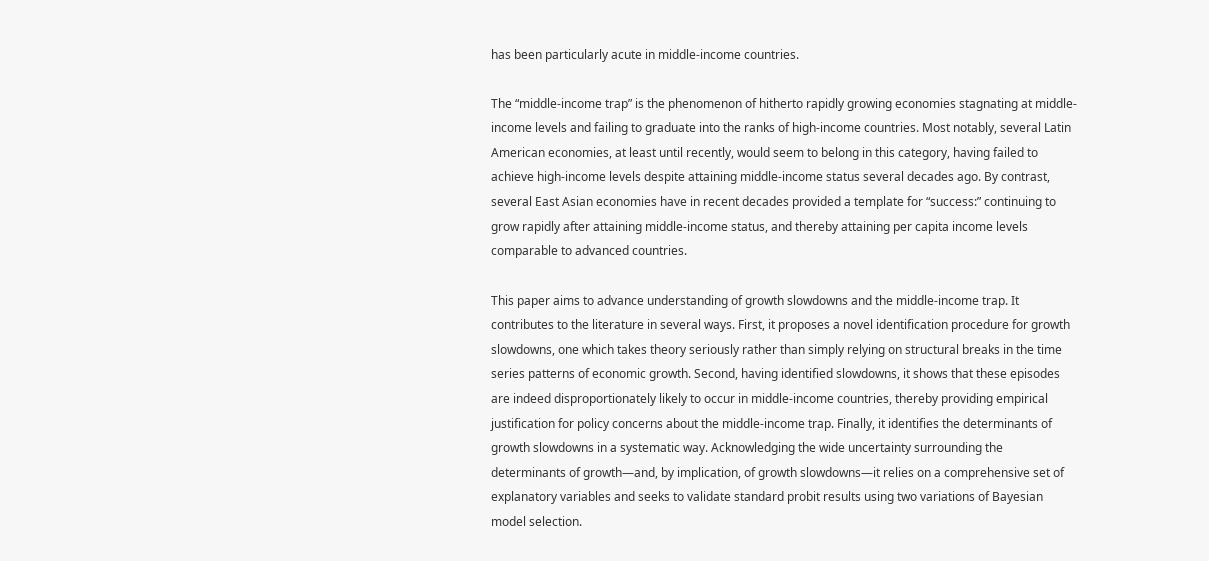has been particularly acute in middle-income countries.

The “middle-income trap” is the phenomenon of hitherto rapidly growing economies stagnating at middle-income levels and failing to graduate into the ranks of high-income countries. Most notably, several Latin American economies, at least until recently, would seem to belong in this category, having failed to achieve high-income levels despite attaining middle-income status several decades ago. By contrast, several East Asian economies have in recent decades provided a template for “success:” continuing to grow rapidly after attaining middle-income status, and thereby attaining per capita income levels comparable to advanced countries.

This paper aims to advance understanding of growth slowdowns and the middle-income trap. It contributes to the literature in several ways. First, it proposes a novel identification procedure for growth slowdowns, one which takes theory seriously rather than simply relying on structural breaks in the time series patterns of economic growth. Second, having identified slowdowns, it shows that these episodes are indeed disproportionately likely to occur in middle-income countries, thereby providing empirical justification for policy concerns about the middle-income trap. Finally, it identifies the determinants of growth slowdowns in a systematic way. Acknowledging the wide uncertainty surrounding the determinants of growth—and, by implication, of growth slowdowns—it relies on a comprehensive set of explanatory variables and seeks to validate standard probit results using two variations of Bayesian model selection.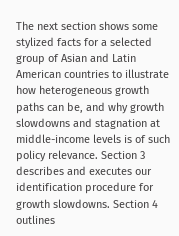The next section shows some stylized facts for a selected group of Asian and Latin American countries to illustrate how heterogeneous growth paths can be, and why growth slowdowns and stagnation at middle-income levels is of such policy relevance. Section 3 describes and executes our identification procedure for growth slowdowns. Section 4 outlines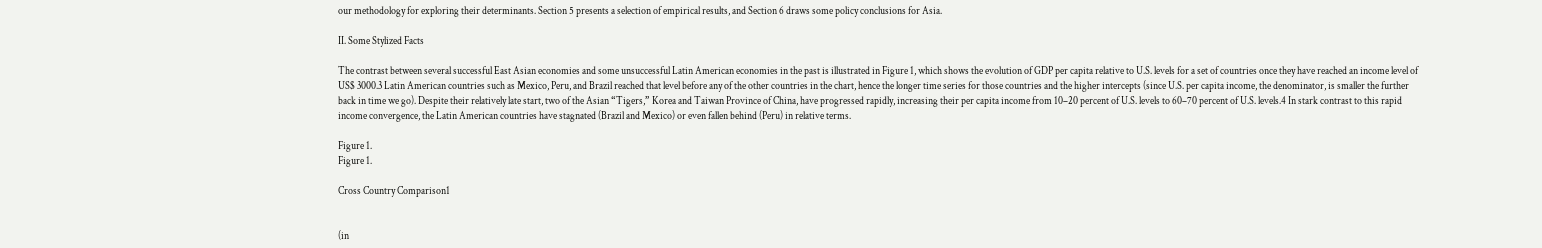our methodology for exploring their determinants. Section 5 presents a selection of empirical results, and Section 6 draws some policy conclusions for Asia.

II. Some Stylized Facts

The contrast between several successful East Asian economies and some unsuccessful Latin American economies in the past is illustrated in Figure 1, which shows the evolution of GDP per capita relative to U.S. levels for a set of countries once they have reached an income level of US$ 3000.3 Latin American countries such as Mexico, Peru, and Brazil reached that level before any of the other countries in the chart, hence the longer time series for those countries and the higher intercepts (since U.S. per capita income, the denominator, is smaller the further back in time we go). Despite their relatively late start, two of the Asian “Tigers,” Korea and Taiwan Province of China, have progressed rapidly, increasing their per capita income from 10–20 percent of U.S. levels to 60–70 percent of U.S. levels.4 In stark contrast to this rapid income convergence, the Latin American countries have stagnated (Brazil and Mexico) or even fallen behind (Peru) in relative terms.

Figure 1.
Figure 1.

Cross Country Comparison1


(in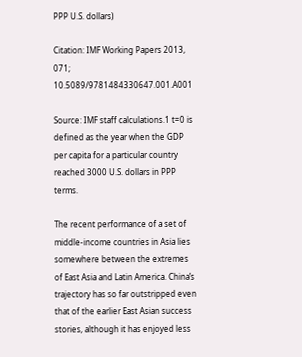PPP U.S. dollars)

Citation: IMF Working Papers 2013, 071; 10.5089/9781484330647.001.A001

Source: IMF staff calculations.1 t=0 is defined as the year when the GDP per capita for a particular country reached 3000 U.S. dollars in PPP terms.

The recent performance of a set of middle-income countries in Asia lies somewhere between the extremes of East Asia and Latin America. China’s trajectory has so far outstripped even that of the earlier East Asian success stories, although it has enjoyed less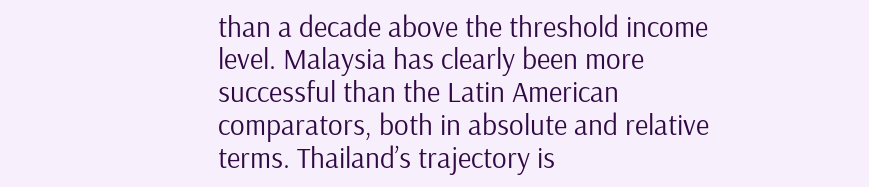than a decade above the threshold income level. Malaysia has clearly been more successful than the Latin American comparators, both in absolute and relative terms. Thailand’s trajectory is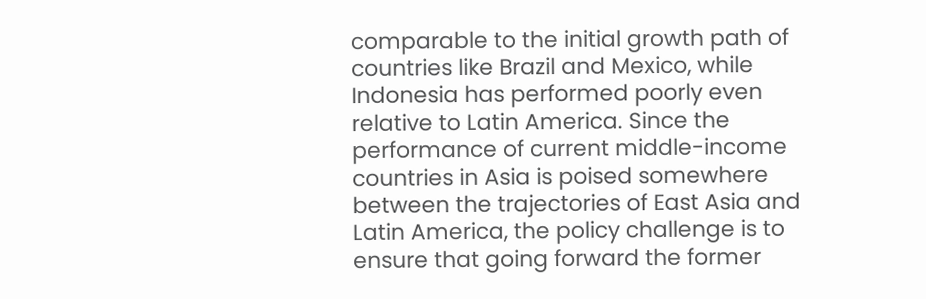comparable to the initial growth path of countries like Brazil and Mexico, while Indonesia has performed poorly even relative to Latin America. Since the performance of current middle-income countries in Asia is poised somewhere between the trajectories of East Asia and Latin America, the policy challenge is to ensure that going forward the former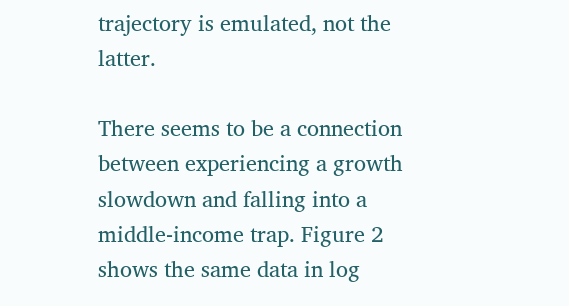trajectory is emulated, not the latter.

There seems to be a connection between experiencing a growth slowdown and falling into a middle-income trap. Figure 2 shows the same data in log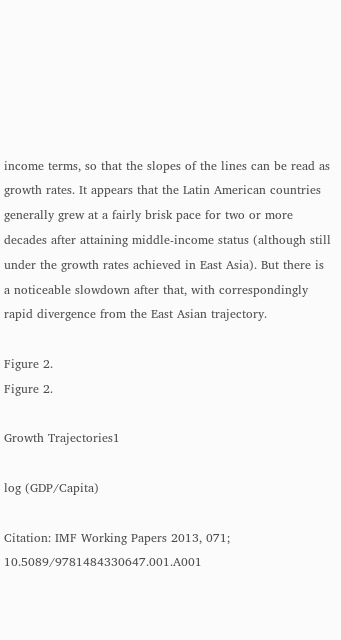income terms, so that the slopes of the lines can be read as growth rates. It appears that the Latin American countries generally grew at a fairly brisk pace for two or more decades after attaining middle-income status (although still under the growth rates achieved in East Asia). But there is a noticeable slowdown after that, with correspondingly rapid divergence from the East Asian trajectory.

Figure 2.
Figure 2.

Growth Trajectories1

log (GDP/Capita)

Citation: IMF Working Papers 2013, 071; 10.5089/9781484330647.001.A001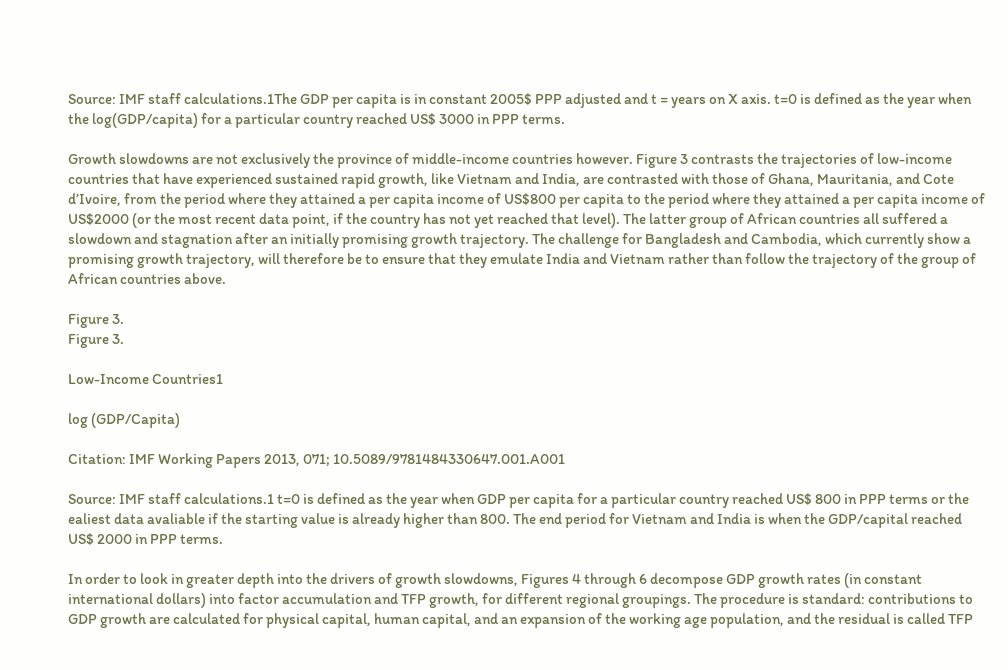Source: IMF staff calculations.1The GDP per capita is in constant 2005$ PPP adjusted and t = years on X axis. t=0 is defined as the year when the log(GDP/capita) for a particular country reached US$ 3000 in PPP terms.

Growth slowdowns are not exclusively the province of middle-income countries however. Figure 3 contrasts the trajectories of low-income countries that have experienced sustained rapid growth, like Vietnam and India, are contrasted with those of Ghana, Mauritania, and Cote d’Ivoire, from the period where they attained a per capita income of US$800 per capita to the period where they attained a per capita income of US$2000 (or the most recent data point, if the country has not yet reached that level). The latter group of African countries all suffered a slowdown and stagnation after an initially promising growth trajectory. The challenge for Bangladesh and Cambodia, which currently show a promising growth trajectory, will therefore be to ensure that they emulate India and Vietnam rather than follow the trajectory of the group of African countries above.

Figure 3.
Figure 3.

Low-Income Countries1

log (GDP/Capita)

Citation: IMF Working Papers 2013, 071; 10.5089/9781484330647.001.A001

Source: IMF staff calculations.1 t=0 is defined as the year when GDP per capita for a particular country reached US$ 800 in PPP terms or the ealiest data avaliable if the starting value is already higher than 800. The end period for Vietnam and India is when the GDP/capital reached US$ 2000 in PPP terms.

In order to look in greater depth into the drivers of growth slowdowns, Figures 4 through 6 decompose GDP growth rates (in constant international dollars) into factor accumulation and TFP growth, for different regional groupings. The procedure is standard: contributions to GDP growth are calculated for physical capital, human capital, and an expansion of the working age population, and the residual is called TFP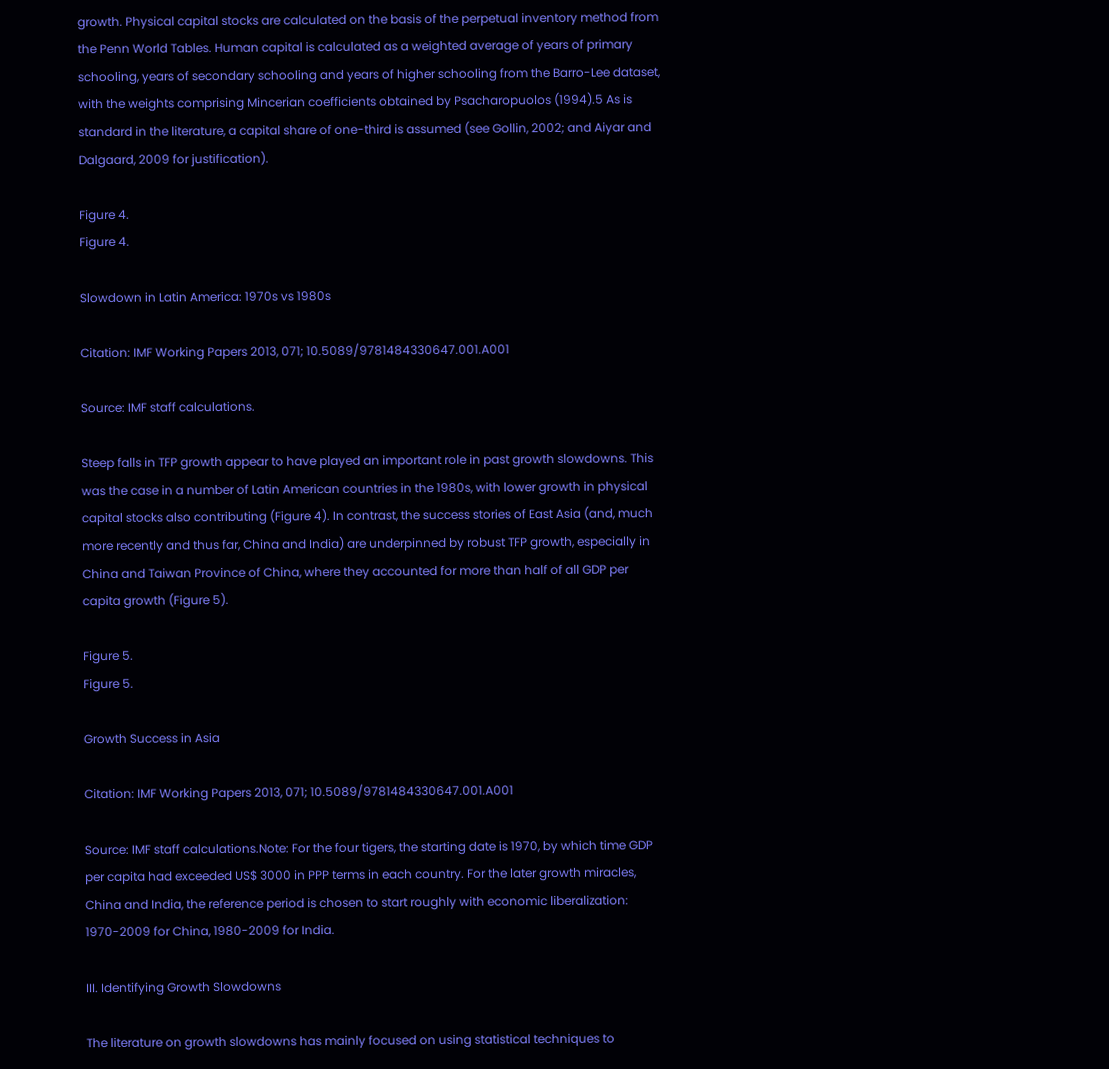growth. Physical capital stocks are calculated on the basis of the perpetual inventory method from the Penn World Tables. Human capital is calculated as a weighted average of years of primary schooling, years of secondary schooling and years of higher schooling from the Barro-Lee dataset, with the weights comprising Mincerian coefficients obtained by Psacharopuolos (1994).5 As is standard in the literature, a capital share of one-third is assumed (see Gollin, 2002; and Aiyar and Dalgaard, 2009 for justification).

Figure 4.
Figure 4.

Slowdown in Latin America: 1970s vs 1980s

Citation: IMF Working Papers 2013, 071; 10.5089/9781484330647.001.A001

Source: IMF staff calculations.

Steep falls in TFP growth appear to have played an important role in past growth slowdowns. This was the case in a number of Latin American countries in the 1980s, with lower growth in physical capital stocks also contributing (Figure 4). In contrast, the success stories of East Asia (and, much more recently and thus far, China and India) are underpinned by robust TFP growth, especially in China and Taiwan Province of China, where they accounted for more than half of all GDP per capita growth (Figure 5).

Figure 5.
Figure 5.

Growth Success in Asia

Citation: IMF Working Papers 2013, 071; 10.5089/9781484330647.001.A001

Source: IMF staff calculations.Note: For the four tigers, the starting date is 1970, by which time GDP per capita had exceeded US$ 3000 in PPP terms in each country. For the later growth miracles, China and India, the reference period is chosen to start roughly with economic liberalization: 1970-2009 for China, 1980-2009 for India.

III. Identifying Growth Slowdowns

The literature on growth slowdowns has mainly focused on using statistical techniques to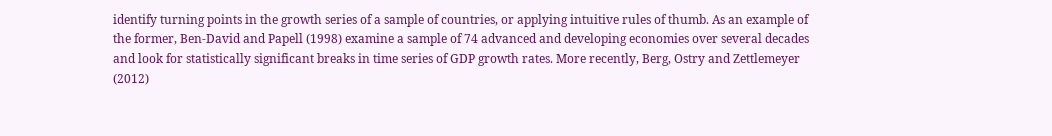identify turning points in the growth series of a sample of countries, or applying intuitive rules of thumb. As an example of the former, Ben-David and Papell (1998) examine a sample of 74 advanced and developing economies over several decades and look for statistically significant breaks in time series of GDP growth rates. More recently, Berg, Ostry and Zettlemeyer (2012)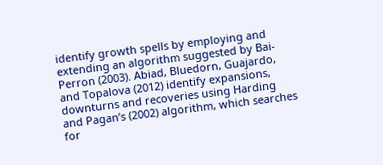identify growth spells by employing and extending an algorithm suggested by Bai-Perron (2003). Abiad, Bluedorn, Guajardo, and Topalova (2012) identify expansions, downturns and recoveries using Harding and Pagan’s (2002) algorithm, which searches for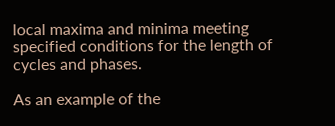local maxima and minima meeting specified conditions for the length of cycles and phases.

As an example of the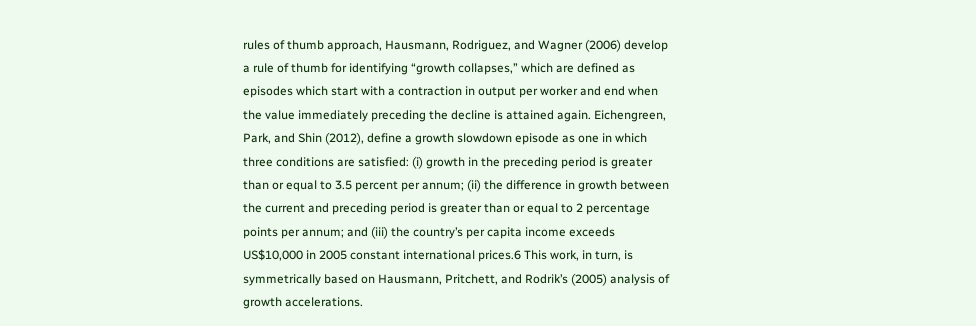rules of thumb approach, Hausmann, Rodriguez, and Wagner (2006) develop a rule of thumb for identifying “growth collapses,” which are defined as episodes which start with a contraction in output per worker and end when the value immediately preceding the decline is attained again. Eichengreen, Park, and Shin (2012), define a growth slowdown episode as one in which three conditions are satisfied: (i) growth in the preceding period is greater than or equal to 3.5 percent per annum; (ii) the difference in growth between the current and preceding period is greater than or equal to 2 percentage points per annum; and (iii) the country’s per capita income exceeds US$10,000 in 2005 constant international prices.6 This work, in turn, is symmetrically based on Hausmann, Pritchett, and Rodrik’s (2005) analysis of growth accelerations.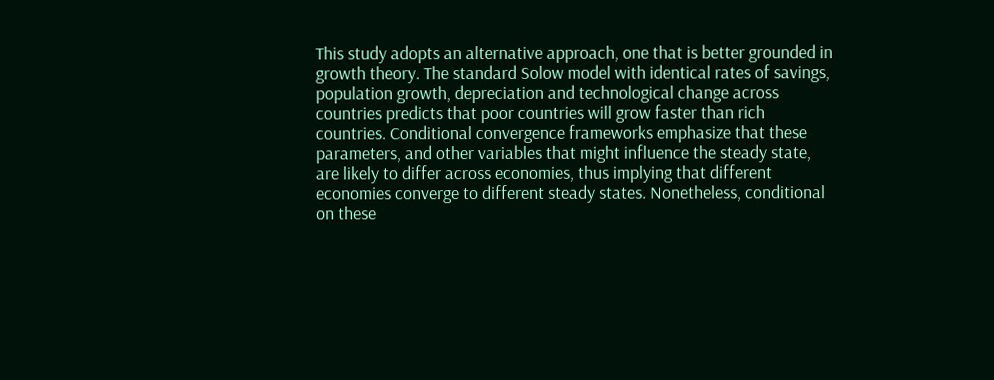This study adopts an alternative approach, one that is better grounded in growth theory. The standard Solow model with identical rates of savings, population growth, depreciation and technological change across countries predicts that poor countries will grow faster than rich countries. Conditional convergence frameworks emphasize that these parameters, and other variables that might influence the steady state, are likely to differ across economies, thus implying that different economies converge to different steady states. Nonetheless, conditional on these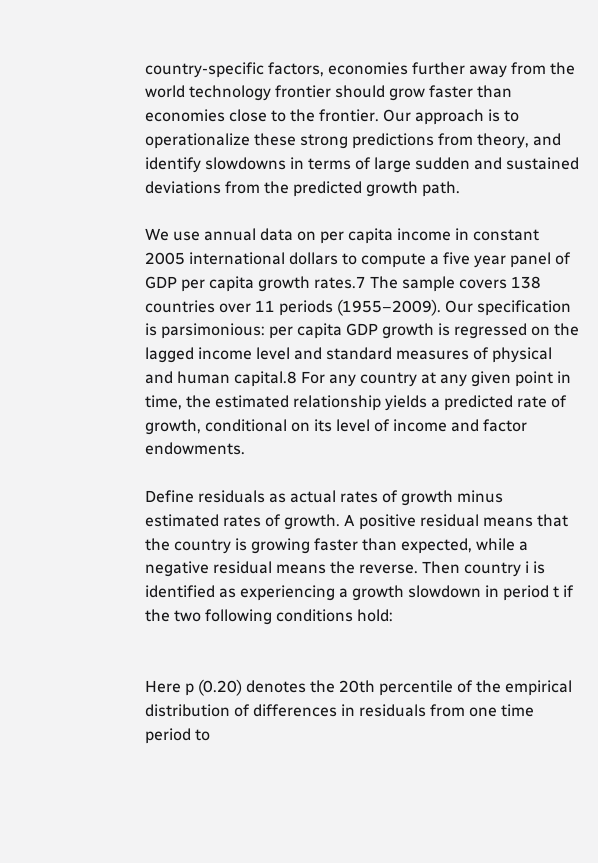country-specific factors, economies further away from the world technology frontier should grow faster than economies close to the frontier. Our approach is to operationalize these strong predictions from theory, and identify slowdowns in terms of large sudden and sustained deviations from the predicted growth path.

We use annual data on per capita income in constant 2005 international dollars to compute a five year panel of GDP per capita growth rates.7 The sample covers 138 countries over 11 periods (1955–2009). Our specification is parsimonious: per capita GDP growth is regressed on the lagged income level and standard measures of physical and human capital.8 For any country at any given point in time, the estimated relationship yields a predicted rate of growth, conditional on its level of income and factor endowments.

Define residuals as actual rates of growth minus estimated rates of growth. A positive residual means that the country is growing faster than expected, while a negative residual means the reverse. Then country i is identified as experiencing a growth slowdown in period t if the two following conditions hold:


Here p (0.20) denotes the 20th percentile of the empirical distribution of differences in residuals from one time period to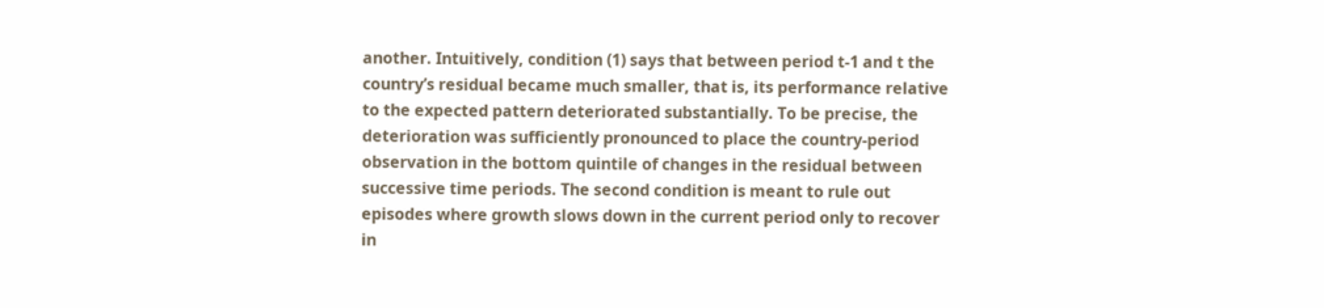another. Intuitively, condition (1) says that between period t-1 and t the country’s residual became much smaller, that is, its performance relative to the expected pattern deteriorated substantially. To be precise, the deterioration was sufficiently pronounced to place the country-period observation in the bottom quintile of changes in the residual between successive time periods. The second condition is meant to rule out episodes where growth slows down in the current period only to recover in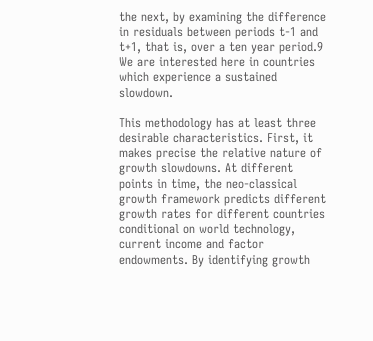the next, by examining the difference in residuals between periods t-1 and t+1, that is, over a ten year period.9 We are interested here in countries which experience a sustained slowdown.

This methodology has at least three desirable characteristics. First, it makes precise the relative nature of growth slowdowns. At different points in time, the neo-classical growth framework predicts different growth rates for different countries conditional on world technology, current income and factor endowments. By identifying growth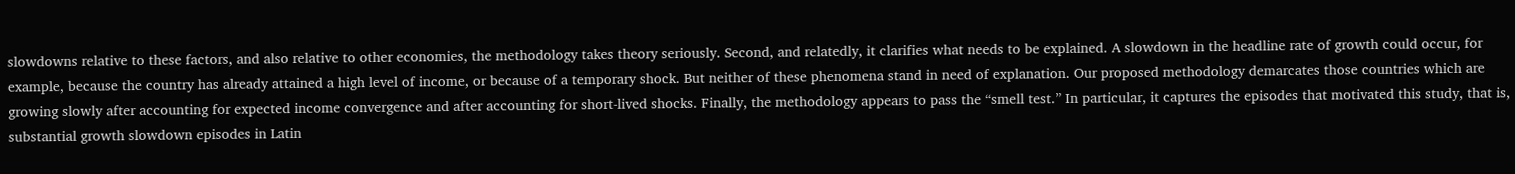slowdowns relative to these factors, and also relative to other economies, the methodology takes theory seriously. Second, and relatedly, it clarifies what needs to be explained. A slowdown in the headline rate of growth could occur, for example, because the country has already attained a high level of income, or because of a temporary shock. But neither of these phenomena stand in need of explanation. Our proposed methodology demarcates those countries which are growing slowly after accounting for expected income convergence and after accounting for short-lived shocks. Finally, the methodology appears to pass the “smell test.” In particular, it captures the episodes that motivated this study, that is, substantial growth slowdown episodes in Latin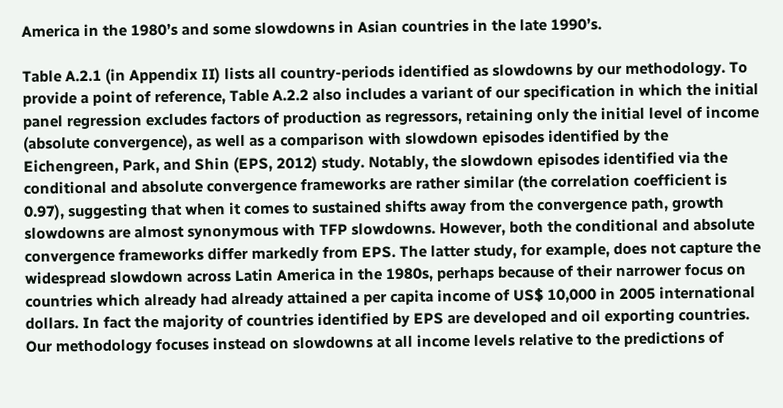America in the 1980’s and some slowdowns in Asian countries in the late 1990’s.

Table A.2.1 (in Appendix II) lists all country-periods identified as slowdowns by our methodology. To provide a point of reference, Table A.2.2 also includes a variant of our specification in which the initial panel regression excludes factors of production as regressors, retaining only the initial level of income (absolute convergence), as well as a comparison with slowdown episodes identified by the Eichengreen, Park, and Shin (EPS, 2012) study. Notably, the slowdown episodes identified via the conditional and absolute convergence frameworks are rather similar (the correlation coefficient is 0.97), suggesting that when it comes to sustained shifts away from the convergence path, growth slowdowns are almost synonymous with TFP slowdowns. However, both the conditional and absolute convergence frameworks differ markedly from EPS. The latter study, for example, does not capture the widespread slowdown across Latin America in the 1980s, perhaps because of their narrower focus on countries which already had already attained a per capita income of US$ 10,000 in 2005 international dollars. In fact the majority of countries identified by EPS are developed and oil exporting countries. Our methodology focuses instead on slowdowns at all income levels relative to the predictions of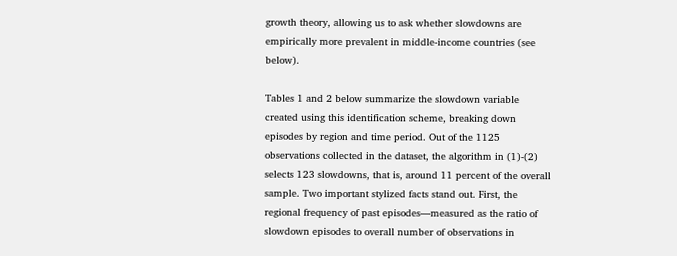growth theory, allowing us to ask whether slowdowns are empirically more prevalent in middle-income countries (see below).

Tables 1 and 2 below summarize the slowdown variable created using this identification scheme, breaking down episodes by region and time period. Out of the 1125 observations collected in the dataset, the algorithm in (1)-(2) selects 123 slowdowns, that is, around 11 percent of the overall sample. Two important stylized facts stand out. First, the regional frequency of past episodes—measured as the ratio of slowdown episodes to overall number of observations in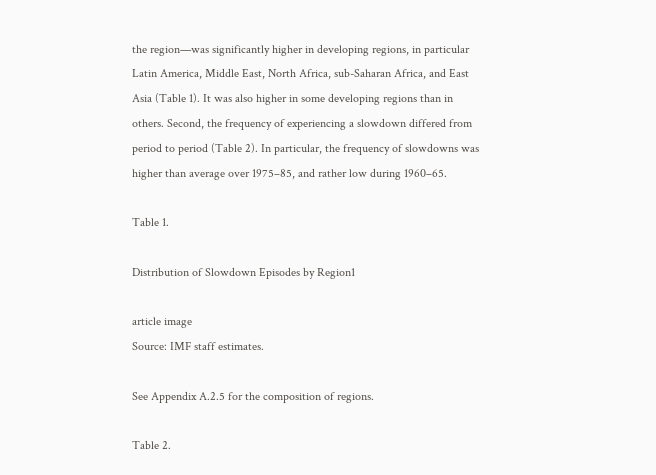the region—was significantly higher in developing regions, in particular Latin America, Middle East, North Africa, sub-Saharan Africa, and East Asia (Table 1). It was also higher in some developing regions than in others. Second, the frequency of experiencing a slowdown differed from period to period (Table 2). In particular, the frequency of slowdowns was higher than average over 1975–85, and rather low during 1960–65.

Table 1.

Distribution of Slowdown Episodes by Region1

article image
Source: IMF staff estimates.

See Appendix A.2.5 for the composition of regions.

Table 2.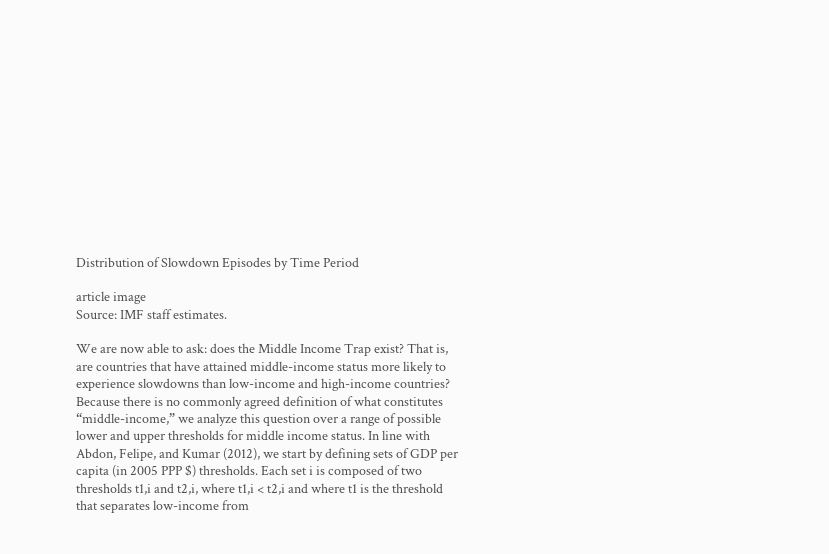Distribution of Slowdown Episodes by Time Period

article image
Source: IMF staff estimates.

We are now able to ask: does the Middle Income Trap exist? That is, are countries that have attained middle-income status more likely to experience slowdowns than low-income and high-income countries? Because there is no commonly agreed definition of what constitutes “middle-income,” we analyze this question over a range of possible lower and upper thresholds for middle income status. In line with Abdon, Felipe, and Kumar (2012), we start by defining sets of GDP per capita (in 2005 PPP $) thresholds. Each set i is composed of two thresholds t1,i and t2,i, where t1,i < t2,i and where t1 is the threshold that separates low-income from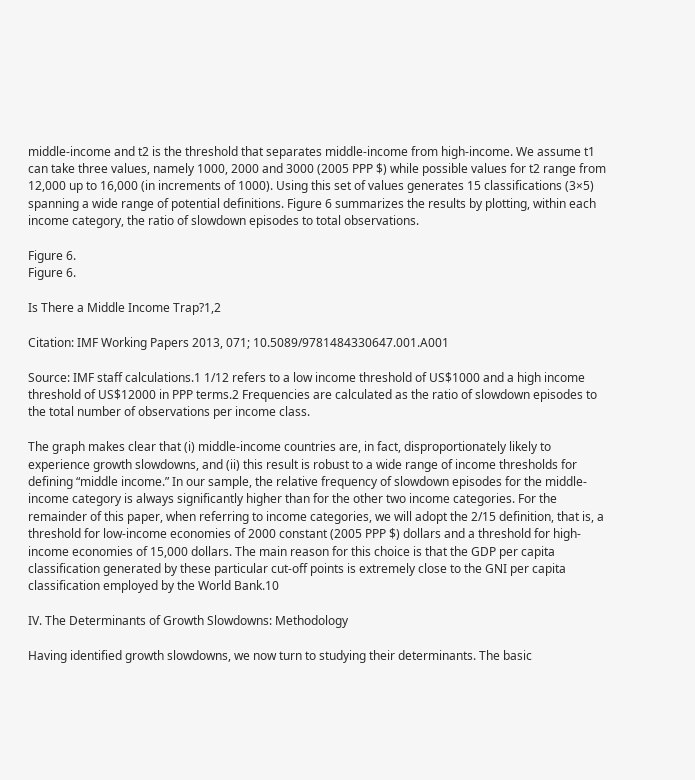middle-income and t2 is the threshold that separates middle-income from high-income. We assume t1 can take three values, namely 1000, 2000 and 3000 (2005 PPP $) while possible values for t2 range from 12,000 up to 16,000 (in increments of 1000). Using this set of values generates 15 classifications (3×5) spanning a wide range of potential definitions. Figure 6 summarizes the results by plotting, within each income category, the ratio of slowdown episodes to total observations.

Figure 6.
Figure 6.

Is There a Middle Income Trap?1,2

Citation: IMF Working Papers 2013, 071; 10.5089/9781484330647.001.A001

Source: IMF staff calculations.1 1/12 refers to a low income threshold of US$1000 and a high income threshold of US$12000 in PPP terms.2 Frequencies are calculated as the ratio of slowdown episodes to the total number of observations per income class.

The graph makes clear that (i) middle-income countries are, in fact, disproportionately likely to experience growth slowdowns, and (ii) this result is robust to a wide range of income thresholds for defining “middle income.” In our sample, the relative frequency of slowdown episodes for the middle-income category is always significantly higher than for the other two income categories. For the remainder of this paper, when referring to income categories, we will adopt the 2/15 definition, that is, a threshold for low-income economies of 2000 constant (2005 PPP $) dollars and a threshold for high-income economies of 15,000 dollars. The main reason for this choice is that the GDP per capita classification generated by these particular cut-off points is extremely close to the GNI per capita classification employed by the World Bank.10

IV. The Determinants of Growth Slowdowns: Methodology

Having identified growth slowdowns, we now turn to studying their determinants. The basic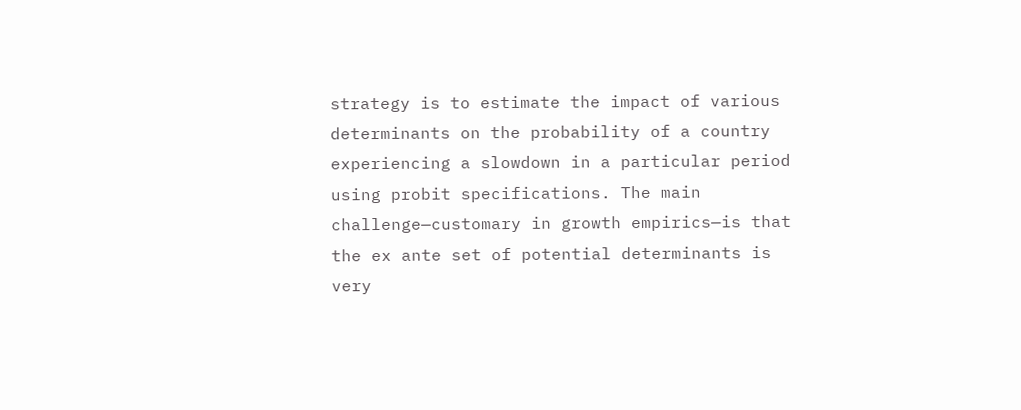strategy is to estimate the impact of various determinants on the probability of a country experiencing a slowdown in a particular period using probit specifications. The main challenge—customary in growth empirics—is that the ex ante set of potential determinants is very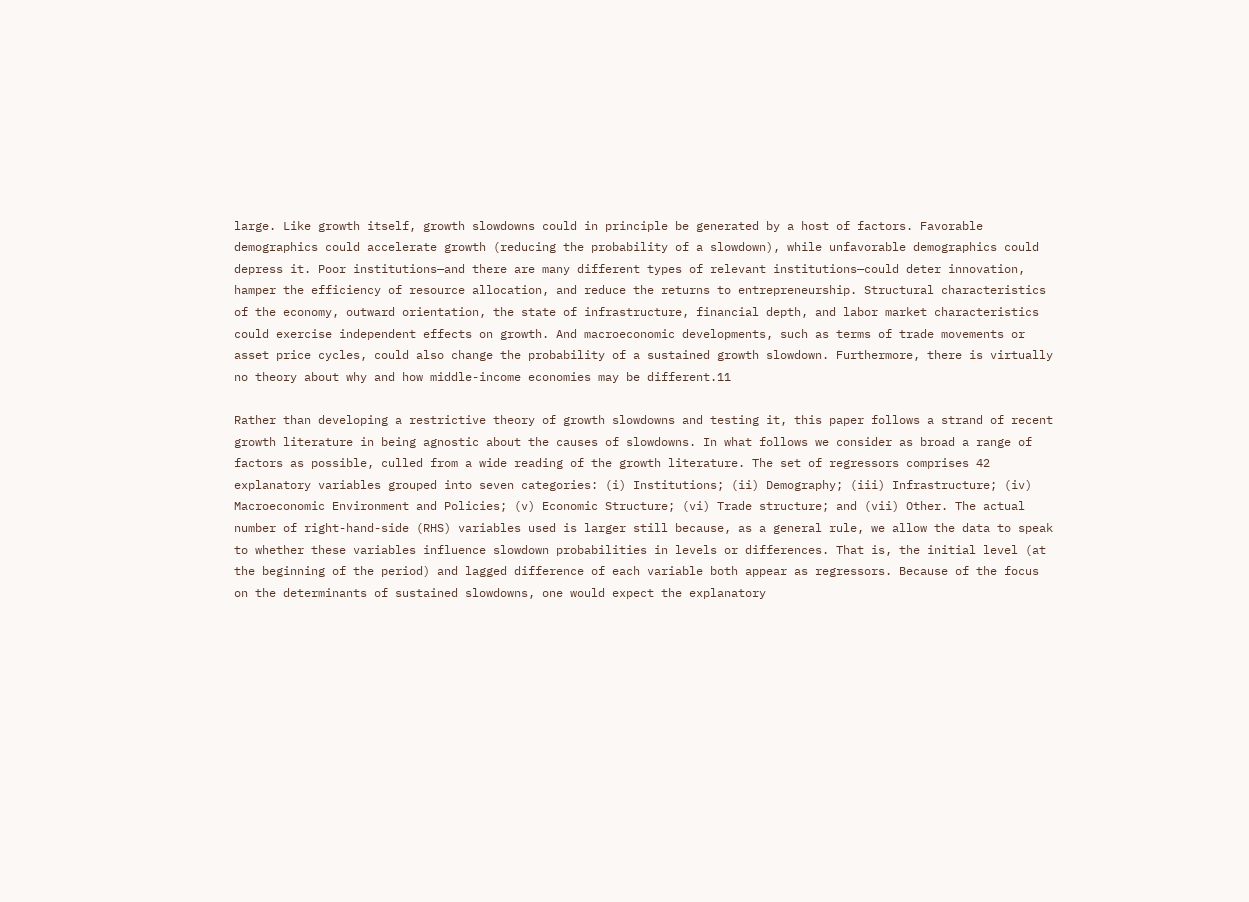large. Like growth itself, growth slowdowns could in principle be generated by a host of factors. Favorable demographics could accelerate growth (reducing the probability of a slowdown), while unfavorable demographics could depress it. Poor institutions—and there are many different types of relevant institutions—could deter innovation, hamper the efficiency of resource allocation, and reduce the returns to entrepreneurship. Structural characteristics of the economy, outward orientation, the state of infrastructure, financial depth, and labor market characteristics could exercise independent effects on growth. And macroeconomic developments, such as terms of trade movements or asset price cycles, could also change the probability of a sustained growth slowdown. Furthermore, there is virtually no theory about why and how middle-income economies may be different.11

Rather than developing a restrictive theory of growth slowdowns and testing it, this paper follows a strand of recent growth literature in being agnostic about the causes of slowdowns. In what follows we consider as broad a range of factors as possible, culled from a wide reading of the growth literature. The set of regressors comprises 42 explanatory variables grouped into seven categories: (i) Institutions; (ii) Demography; (iii) Infrastructure; (iv) Macroeconomic Environment and Policies; (v) Economic Structure; (vi) Trade structure; and (vii) Other. The actual number of right-hand-side (RHS) variables used is larger still because, as a general rule, we allow the data to speak to whether these variables influence slowdown probabilities in levels or differences. That is, the initial level (at the beginning of the period) and lagged difference of each variable both appear as regressors. Because of the focus on the determinants of sustained slowdowns, one would expect the explanatory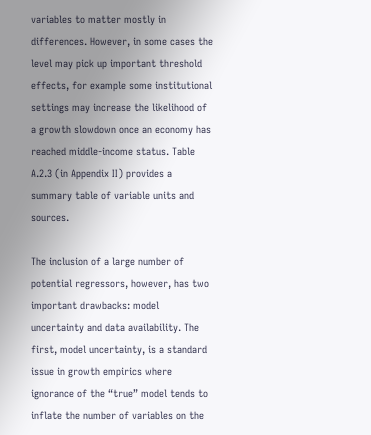variables to matter mostly in differences. However, in some cases the level may pick up important threshold effects, for example some institutional settings may increase the likelihood of a growth slowdown once an economy has reached middle-income status. Table A.2.3 (in Appendix II) provides a summary table of variable units and sources.

The inclusion of a large number of potential regressors, however, has two important drawbacks: model uncertainty and data availability. The first, model uncertainty, is a standard issue in growth empirics where ignorance of the “true” model tends to inflate the number of variables on the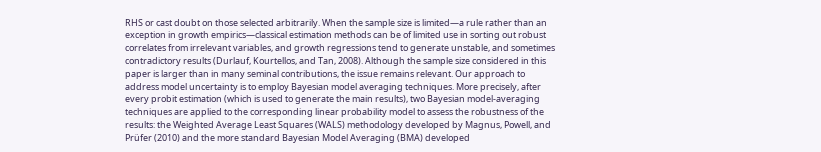RHS or cast doubt on those selected arbitrarily. When the sample size is limited—a rule rather than an exception in growth empirics—classical estimation methods can be of limited use in sorting out robust correlates from irrelevant variables, and growth regressions tend to generate unstable, and sometimes contradictory results (Durlauf, Kourtellos, and Tan, 2008). Although the sample size considered in this paper is larger than in many seminal contributions, the issue remains relevant. Our approach to address model uncertainty is to employ Bayesian model averaging techniques. More precisely, after every probit estimation (which is used to generate the main results), two Bayesian model-averaging techniques are applied to the corresponding linear probability model to assess the robustness of the results: the Weighted Average Least Squares (WALS) methodology developed by Magnus, Powell, and Prüfer (2010) and the more standard Bayesian Model Averaging (BMA) developed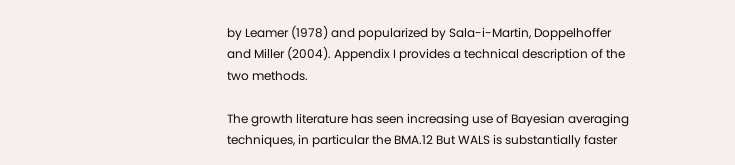by Leamer (1978) and popularized by Sala-i-Martin, Doppelhoffer and Miller (2004). Appendix I provides a technical description of the two methods.

The growth literature has seen increasing use of Bayesian averaging techniques, in particular the BMA.12 But WALS is substantially faster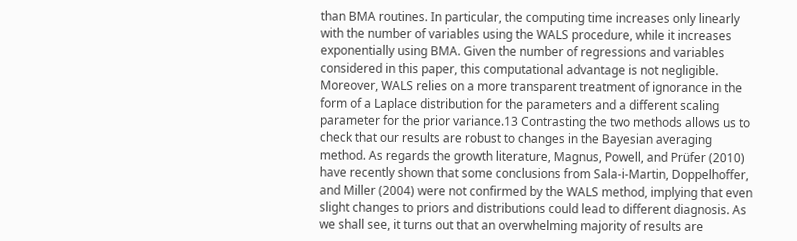than BMA routines. In particular, the computing time increases only linearly with the number of variables using the WALS procedure, while it increases exponentially using BMA. Given the number of regressions and variables considered in this paper, this computational advantage is not negligible. Moreover, WALS relies on a more transparent treatment of ignorance in the form of a Laplace distribution for the parameters and a different scaling parameter for the prior variance.13 Contrasting the two methods allows us to check that our results are robust to changes in the Bayesian averaging method. As regards the growth literature, Magnus, Powell, and Prüfer (2010) have recently shown that some conclusions from Sala-i-Martin, Doppelhoffer, and Miller (2004) were not confirmed by the WALS method, implying that even slight changes to priors and distributions could lead to different diagnosis. As we shall see, it turns out that an overwhelming majority of results are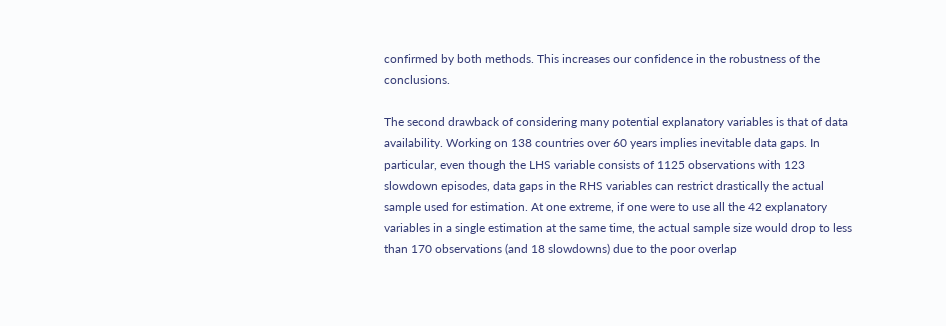confirmed by both methods. This increases our confidence in the robustness of the conclusions.

The second drawback of considering many potential explanatory variables is that of data availability. Working on 138 countries over 60 years implies inevitable data gaps. In particular, even though the LHS variable consists of 1125 observations with 123 slowdown episodes, data gaps in the RHS variables can restrict drastically the actual sample used for estimation. At one extreme, if one were to use all the 42 explanatory variables in a single estimation at the same time, the actual sample size would drop to less than 170 observations (and 18 slowdowns) due to the poor overlap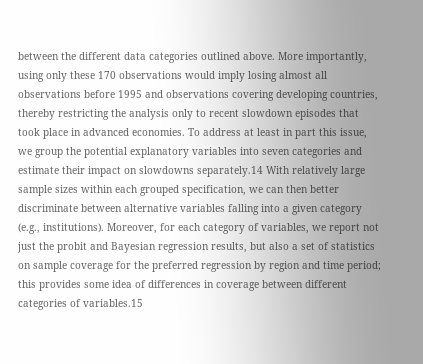between the different data categories outlined above. More importantly, using only these 170 observations would imply losing almost all observations before 1995 and observations covering developing countries, thereby restricting the analysis only to recent slowdown episodes that took place in advanced economies. To address at least in part this issue, we group the potential explanatory variables into seven categories and estimate their impact on slowdowns separately.14 With relatively large sample sizes within each grouped specification, we can then better discriminate between alternative variables falling into a given category (e.g., institutions). Moreover, for each category of variables, we report not just the probit and Bayesian regression results, but also a set of statistics on sample coverage for the preferred regression by region and time period; this provides some idea of differences in coverage between different categories of variables.15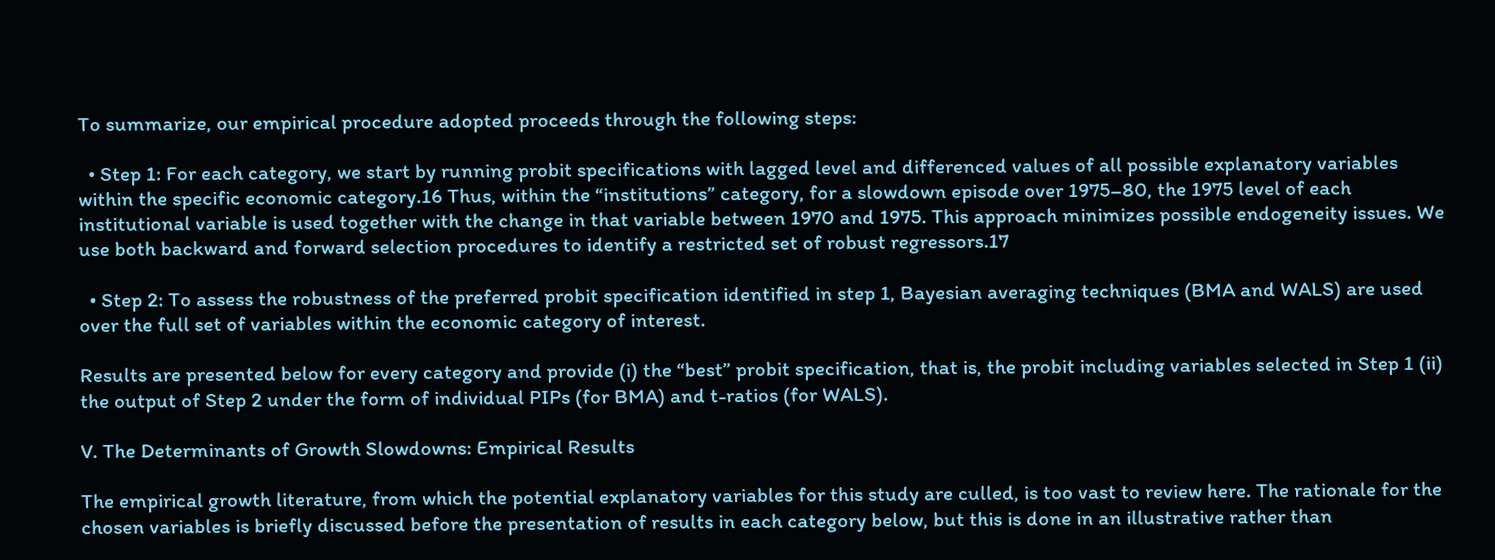To summarize, our empirical procedure adopted proceeds through the following steps:

  • Step 1: For each category, we start by running probit specifications with lagged level and differenced values of all possible explanatory variables within the specific economic category.16 Thus, within the “institutions” category, for a slowdown episode over 1975–80, the 1975 level of each institutional variable is used together with the change in that variable between 1970 and 1975. This approach minimizes possible endogeneity issues. We use both backward and forward selection procedures to identify a restricted set of robust regressors.17

  • Step 2: To assess the robustness of the preferred probit specification identified in step 1, Bayesian averaging techniques (BMA and WALS) are used over the full set of variables within the economic category of interest.

Results are presented below for every category and provide (i) the “best” probit specification, that is, the probit including variables selected in Step 1 (ii) the output of Step 2 under the form of individual PIPs (for BMA) and t-ratios (for WALS).

V. The Determinants of Growth Slowdowns: Empirical Results

The empirical growth literature, from which the potential explanatory variables for this study are culled, is too vast to review here. The rationale for the chosen variables is briefly discussed before the presentation of results in each category below, but this is done in an illustrative rather than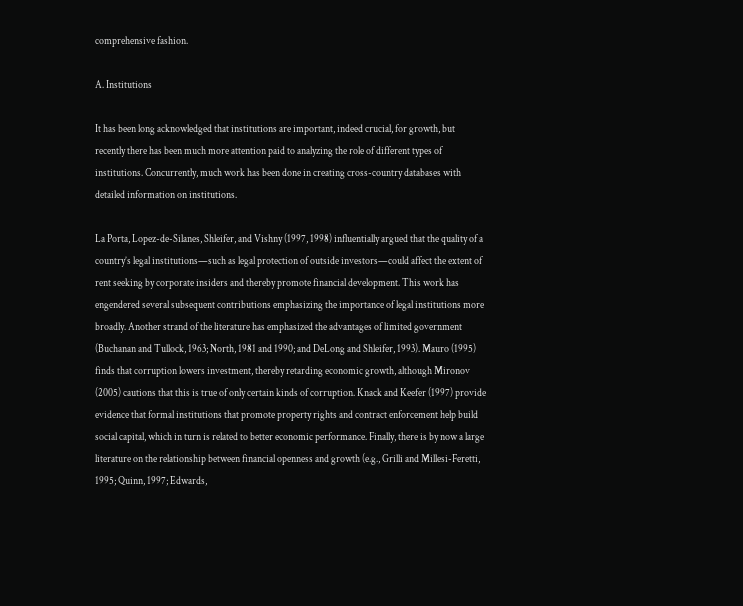comprehensive fashion.

A. Institutions

It has been long acknowledged that institutions are important, indeed crucial, for growth, but recently there has been much more attention paid to analyzing the role of different types of institutions. Concurrently, much work has been done in creating cross-country databases with detailed information on institutions.

La Porta, Lopez-de-Silanes, Shleifer, and Vishny (1997, 1998) influentially argued that the quality of a country’s legal institutions—such as legal protection of outside investors—could affect the extent of rent seeking by corporate insiders and thereby promote financial development. This work has engendered several subsequent contributions emphasizing the importance of legal institutions more broadly. Another strand of the literature has emphasized the advantages of limited government (Buchanan and Tullock, 1963; North, 1981 and 1990; and DeLong and Shleifer, 1993). Mauro (1995) finds that corruption lowers investment, thereby retarding economic growth, although Mironov (2005) cautions that this is true of only certain kinds of corruption. Knack and Keefer (1997) provide evidence that formal institutions that promote property rights and contract enforcement help build social capital, which in turn is related to better economic performance. Finally, there is by now a large literature on the relationship between financial openness and growth (e.g., Grilli and Millesi-Feretti, 1995; Quinn, 1997; Edwards,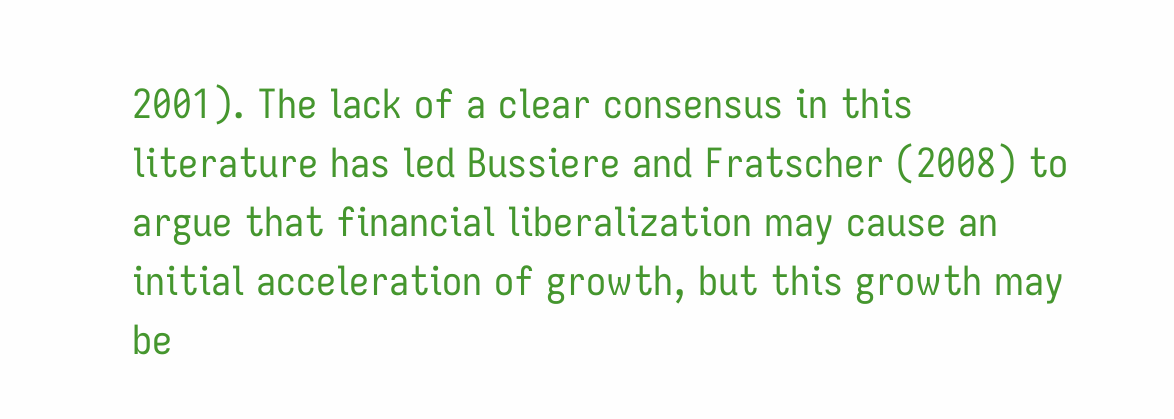2001). The lack of a clear consensus in this literature has led Bussiere and Fratscher (2008) to argue that financial liberalization may cause an initial acceleration of growth, but this growth may be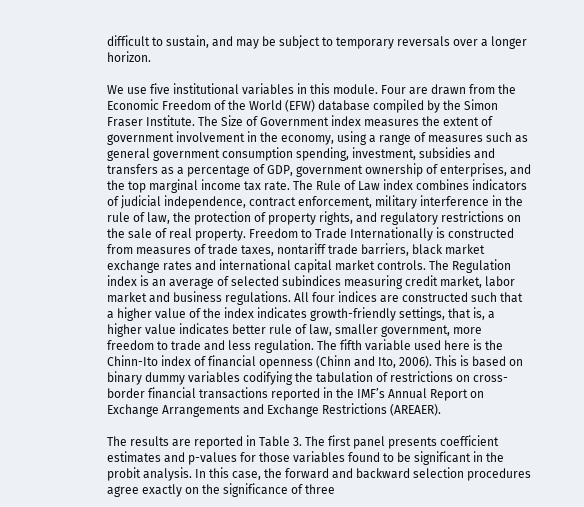difficult to sustain, and may be subject to temporary reversals over a longer horizon.

We use five institutional variables in this module. Four are drawn from the Economic Freedom of the World (EFW) database compiled by the Simon Fraser Institute. The Size of Government index measures the extent of government involvement in the economy, using a range of measures such as general government consumption spending, investment, subsidies and transfers as a percentage of GDP, government ownership of enterprises, and the top marginal income tax rate. The Rule of Law index combines indicators of judicial independence, contract enforcement, military interference in the rule of law, the protection of property rights, and regulatory restrictions on the sale of real property. Freedom to Trade Internationally is constructed from measures of trade taxes, nontariff trade barriers, black market exchange rates and international capital market controls. The Regulation index is an average of selected subindices measuring credit market, labor market and business regulations. All four indices are constructed such that a higher value of the index indicates growth-friendly settings, that is, a higher value indicates better rule of law, smaller government, more freedom to trade and less regulation. The fifth variable used here is the Chinn-Ito index of financial openness (Chinn and Ito, 2006). This is based on binary dummy variables codifying the tabulation of restrictions on cross-border financial transactions reported in the IMF’s Annual Report on Exchange Arrangements and Exchange Restrictions (AREAER).

The results are reported in Table 3. The first panel presents coefficient estimates and p-values for those variables found to be significant in the probit analysis. In this case, the forward and backward selection procedures agree exactly on the significance of three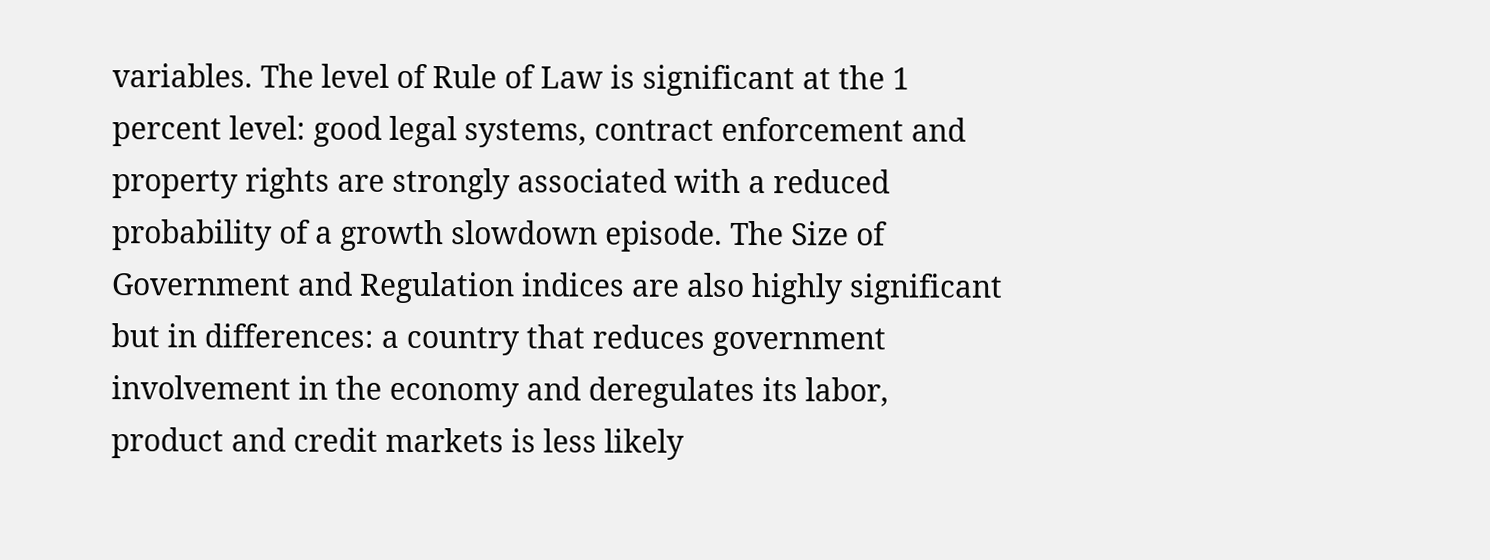variables. The level of Rule of Law is significant at the 1 percent level: good legal systems, contract enforcement and property rights are strongly associated with a reduced probability of a growth slowdown episode. The Size of Government and Regulation indices are also highly significant but in differences: a country that reduces government involvement in the economy and deregulates its labor, product and credit markets is less likely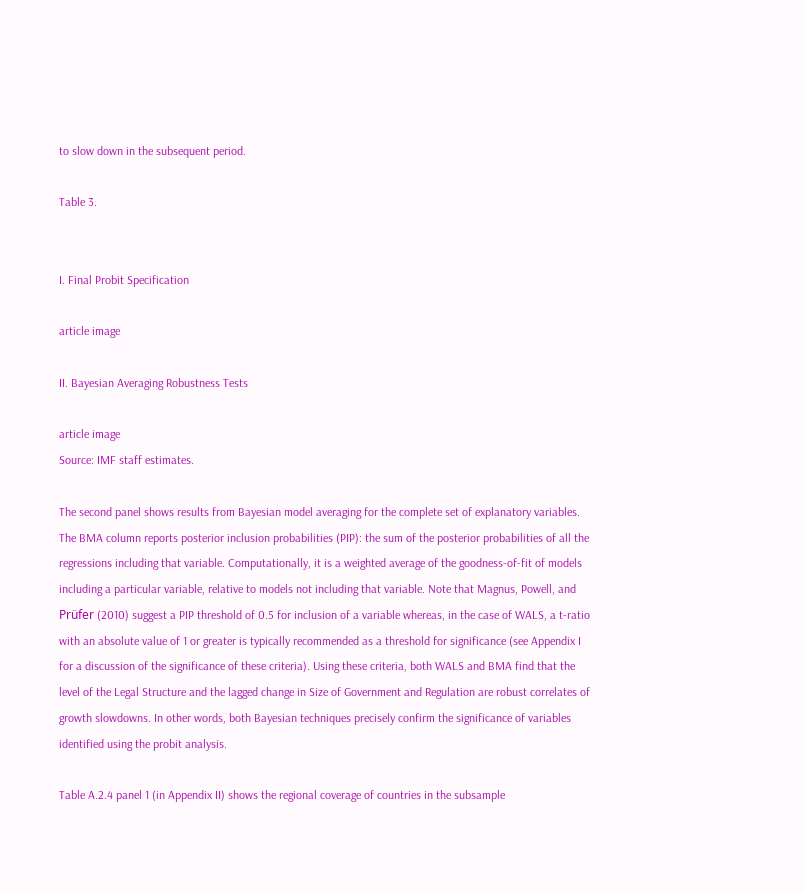to slow down in the subsequent period.

Table 3.


I. Final Probit Specification

article image

II. Bayesian Averaging Robustness Tests

article image
Source: IMF staff estimates.

The second panel shows results from Bayesian model averaging for the complete set of explanatory variables. The BMA column reports posterior inclusion probabilities (PIP): the sum of the posterior probabilities of all the regressions including that variable. Computationally, it is a weighted average of the goodness-of-fit of models including a particular variable, relative to models not including that variable. Note that Magnus, Powell, and Prüfer (2010) suggest a PIP threshold of 0.5 for inclusion of a variable whereas, in the case of WALS, a t-ratio with an absolute value of 1 or greater is typically recommended as a threshold for significance (see Appendix I for a discussion of the significance of these criteria). Using these criteria, both WALS and BMA find that the level of the Legal Structure and the lagged change in Size of Government and Regulation are robust correlates of growth slowdowns. In other words, both Bayesian techniques precisely confirm the significance of variables identified using the probit analysis.

Table A.2.4 panel 1 (in Appendix II) shows the regional coverage of countries in the subsample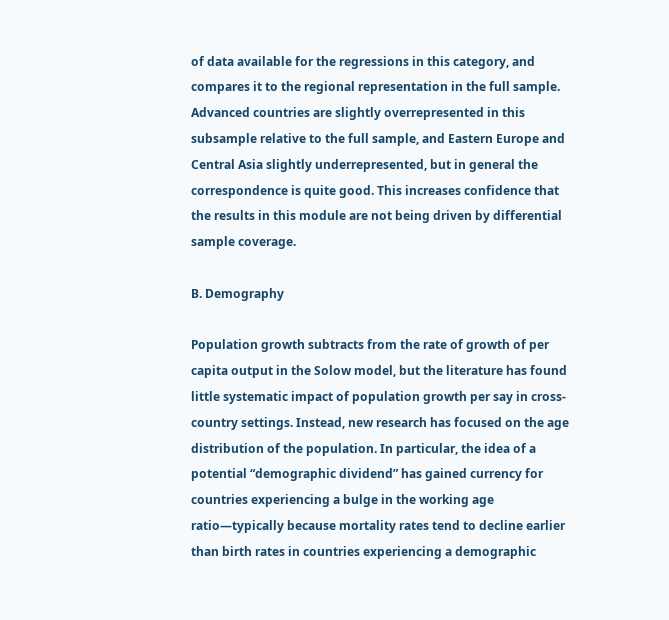of data available for the regressions in this category, and compares it to the regional representation in the full sample. Advanced countries are slightly overrepresented in this subsample relative to the full sample, and Eastern Europe and Central Asia slightly underrepresented, but in general the correspondence is quite good. This increases confidence that the results in this module are not being driven by differential sample coverage.

B. Demography

Population growth subtracts from the rate of growth of per capita output in the Solow model, but the literature has found little systematic impact of population growth per say in cross-country settings. Instead, new research has focused on the age distribution of the population. In particular, the idea of a potential “demographic dividend” has gained currency for countries experiencing a bulge in the working age ratio—typically because mortality rates tend to decline earlier than birth rates in countries experiencing a demographic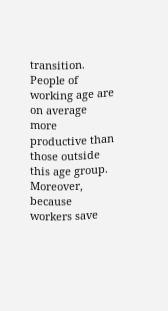transition. People of working age are on average more productive than those outside this age group. Moreover, because workers save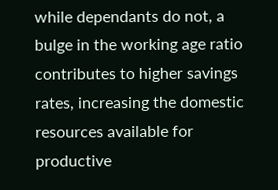while dependants do not, a bulge in the working age ratio contributes to higher savings rates, increasing the domestic resources available for productive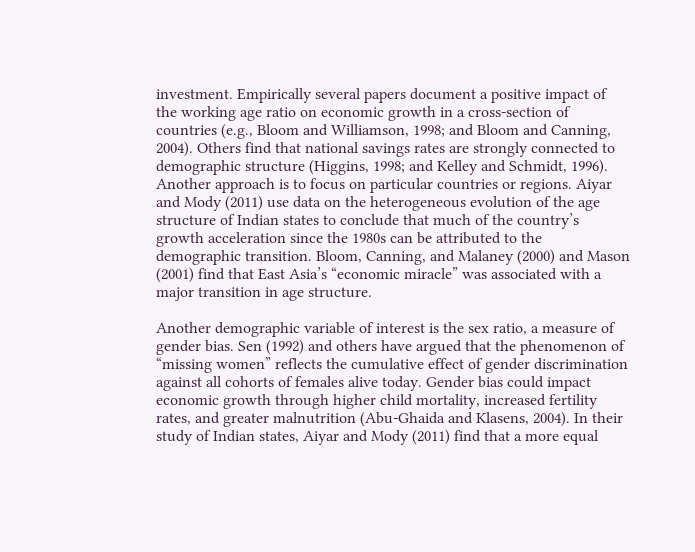investment. Empirically several papers document a positive impact of the working age ratio on economic growth in a cross-section of countries (e.g., Bloom and Williamson, 1998; and Bloom and Canning, 2004). Others find that national savings rates are strongly connected to demographic structure (Higgins, 1998; and Kelley and Schmidt, 1996). Another approach is to focus on particular countries or regions. Aiyar and Mody (2011) use data on the heterogeneous evolution of the age structure of Indian states to conclude that much of the country’s growth acceleration since the 1980s can be attributed to the demographic transition. Bloom, Canning, and Malaney (2000) and Mason (2001) find that East Asia’s “economic miracle” was associated with a major transition in age structure.

Another demographic variable of interest is the sex ratio, a measure of gender bias. Sen (1992) and others have argued that the phenomenon of “missing women” reflects the cumulative effect of gender discrimination against all cohorts of females alive today. Gender bias could impact economic growth through higher child mortality, increased fertility rates, and greater malnutrition (Abu-Ghaida and Klasens, 2004). In their study of Indian states, Aiyar and Mody (2011) find that a more equal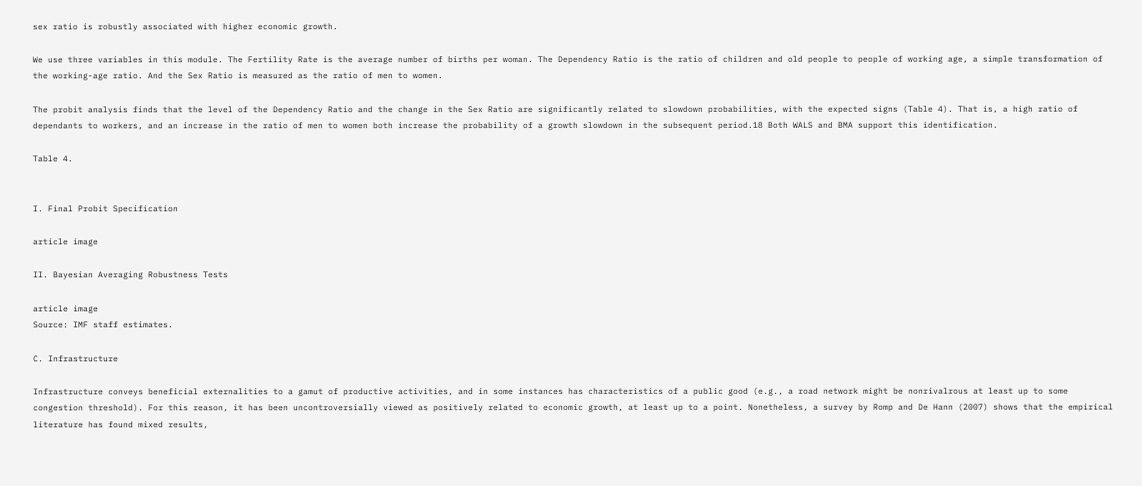sex ratio is robustly associated with higher economic growth.

We use three variables in this module. The Fertility Rate is the average number of births per woman. The Dependency Ratio is the ratio of children and old people to people of working age, a simple transformation of the working-age ratio. And the Sex Ratio is measured as the ratio of men to women.

The probit analysis finds that the level of the Dependency Ratio and the change in the Sex Ratio are significantly related to slowdown probabilities, with the expected signs (Table 4). That is, a high ratio of dependants to workers, and an increase in the ratio of men to women both increase the probability of a growth slowdown in the subsequent period.18 Both WALS and BMA support this identification.

Table 4.


I. Final Probit Specification

article image

II. Bayesian Averaging Robustness Tests

article image
Source: IMF staff estimates.

C. Infrastructure

Infrastructure conveys beneficial externalities to a gamut of productive activities, and in some instances has characteristics of a public good (e.g., a road network might be nonrivalrous at least up to some congestion threshold). For this reason, it has been uncontroversially viewed as positively related to economic growth, at least up to a point. Nonetheless, a survey by Romp and De Hann (2007) shows that the empirical literature has found mixed results,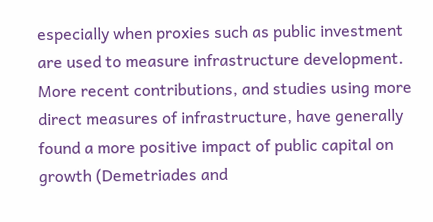especially when proxies such as public investment are used to measure infrastructure development. More recent contributions, and studies using more direct measures of infrastructure, have generally found a more positive impact of public capital on growth (Demetriades and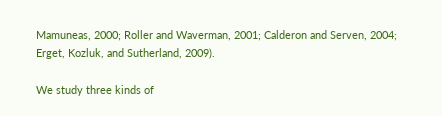Mamuneas, 2000; Roller and Waverman, 2001; Calderon and Serven, 2004; Erget, Kozluk, and Sutherland, 2009).

We study three kinds of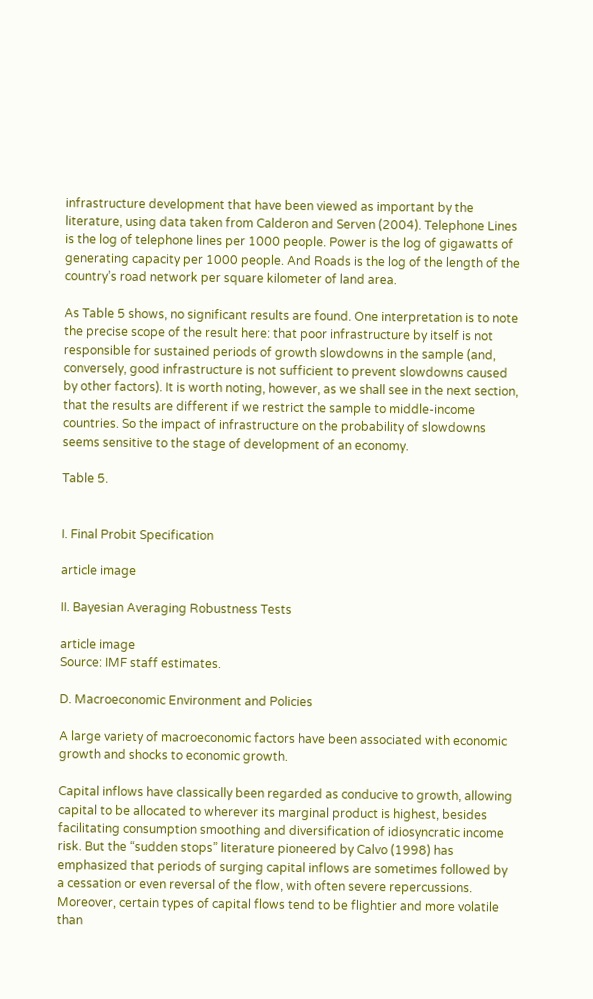infrastructure development that have been viewed as important by the literature, using data taken from Calderon and Serven (2004). Telephone Lines is the log of telephone lines per 1000 people. Power is the log of gigawatts of generating capacity per 1000 people. And Roads is the log of the length of the country’s road network per square kilometer of land area.

As Table 5 shows, no significant results are found. One interpretation is to note the precise scope of the result here: that poor infrastructure by itself is not responsible for sustained periods of growth slowdowns in the sample (and, conversely, good infrastructure is not sufficient to prevent slowdowns caused by other factors). It is worth noting, however, as we shall see in the next section, that the results are different if we restrict the sample to middle-income countries. So the impact of infrastructure on the probability of slowdowns seems sensitive to the stage of development of an economy.

Table 5.


I. Final Probit Specification

article image

II. Bayesian Averaging Robustness Tests

article image
Source: IMF staff estimates.

D. Macroeconomic Environment and Policies

A large variety of macroeconomic factors have been associated with economic growth and shocks to economic growth.

Capital inflows have classically been regarded as conducive to growth, allowing capital to be allocated to wherever its marginal product is highest, besides facilitating consumption smoothing and diversification of idiosyncratic income risk. But the “sudden stops” literature pioneered by Calvo (1998) has emphasized that periods of surging capital inflows are sometimes followed by a cessation or even reversal of the flow, with often severe repercussions. Moreover, certain types of capital flows tend to be flightier and more volatile than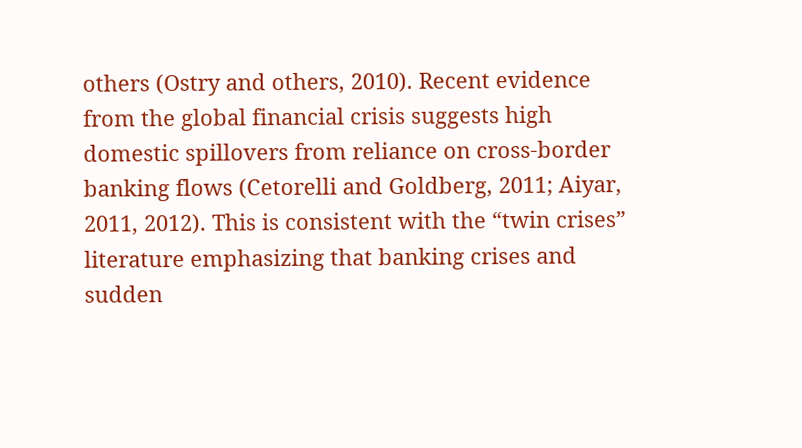others (Ostry and others, 2010). Recent evidence from the global financial crisis suggests high domestic spillovers from reliance on cross-border banking flows (Cetorelli and Goldberg, 2011; Aiyar, 2011, 2012). This is consistent with the “twin crises” literature emphasizing that banking crises and sudden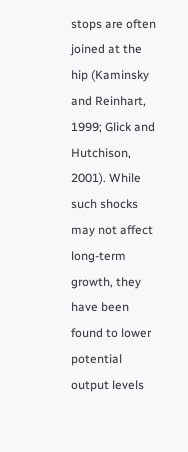stops are often joined at the hip (Kaminsky and Reinhart, 1999; Glick and Hutchison, 2001). While such shocks may not affect long-term growth, they have been found to lower potential output levels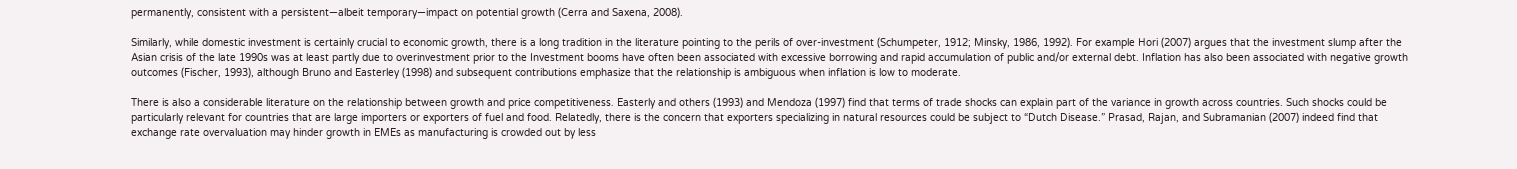permanently, consistent with a persistent—albeit temporary—impact on potential growth (Cerra and Saxena, 2008).

Similarly, while domestic investment is certainly crucial to economic growth, there is a long tradition in the literature pointing to the perils of over-investment (Schumpeter, 1912; Minsky, 1986, 1992). For example Hori (2007) argues that the investment slump after the Asian crisis of the late 1990s was at least partly due to overinvestment prior to the Investment booms have often been associated with excessive borrowing and rapid accumulation of public and/or external debt. Inflation has also been associated with negative growth outcomes (Fischer, 1993), although Bruno and Easterley (1998) and subsequent contributions emphasize that the relationship is ambiguous when inflation is low to moderate.

There is also a considerable literature on the relationship between growth and price competitiveness. Easterly and others (1993) and Mendoza (1997) find that terms of trade shocks can explain part of the variance in growth across countries. Such shocks could be particularly relevant for countries that are large importers or exporters of fuel and food. Relatedly, there is the concern that exporters specializing in natural resources could be subject to “Dutch Disease.” Prasad, Rajan, and Subramanian (2007) indeed find that exchange rate overvaluation may hinder growth in EMEs as manufacturing is crowded out by less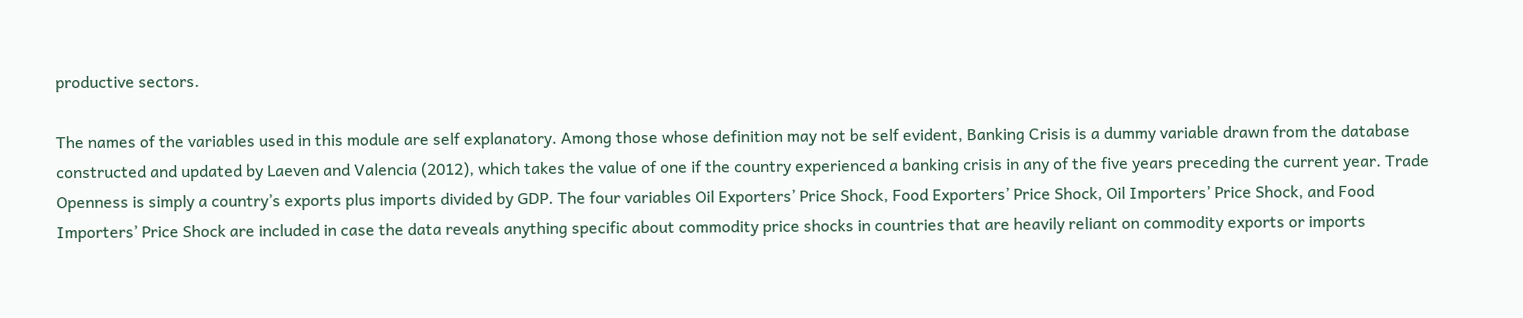productive sectors.

The names of the variables used in this module are self explanatory. Among those whose definition may not be self evident, Banking Crisis is a dummy variable drawn from the database constructed and updated by Laeven and Valencia (2012), which takes the value of one if the country experienced a banking crisis in any of the five years preceding the current year. Trade Openness is simply a country’s exports plus imports divided by GDP. The four variables Oil Exporters’ Price Shock, Food Exporters’ Price Shock, Oil Importers’ Price Shock, and Food Importers’ Price Shock are included in case the data reveals anything specific about commodity price shocks in countries that are heavily reliant on commodity exports or imports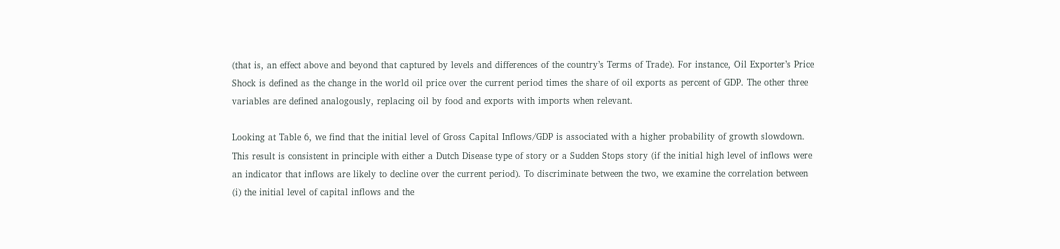(that is, an effect above and beyond that captured by levels and differences of the country’s Terms of Trade). For instance, Oil Exporter’s Price Shock is defined as the change in the world oil price over the current period times the share of oil exports as percent of GDP. The other three variables are defined analogously, replacing oil by food and exports with imports when relevant.

Looking at Table 6, we find that the initial level of Gross Capital Inflows/GDP is associated with a higher probability of growth slowdown. This result is consistent in principle with either a Dutch Disease type of story or a Sudden Stops story (if the initial high level of inflows were an indicator that inflows are likely to decline over the current period). To discriminate between the two, we examine the correlation between (i) the initial level of capital inflows and the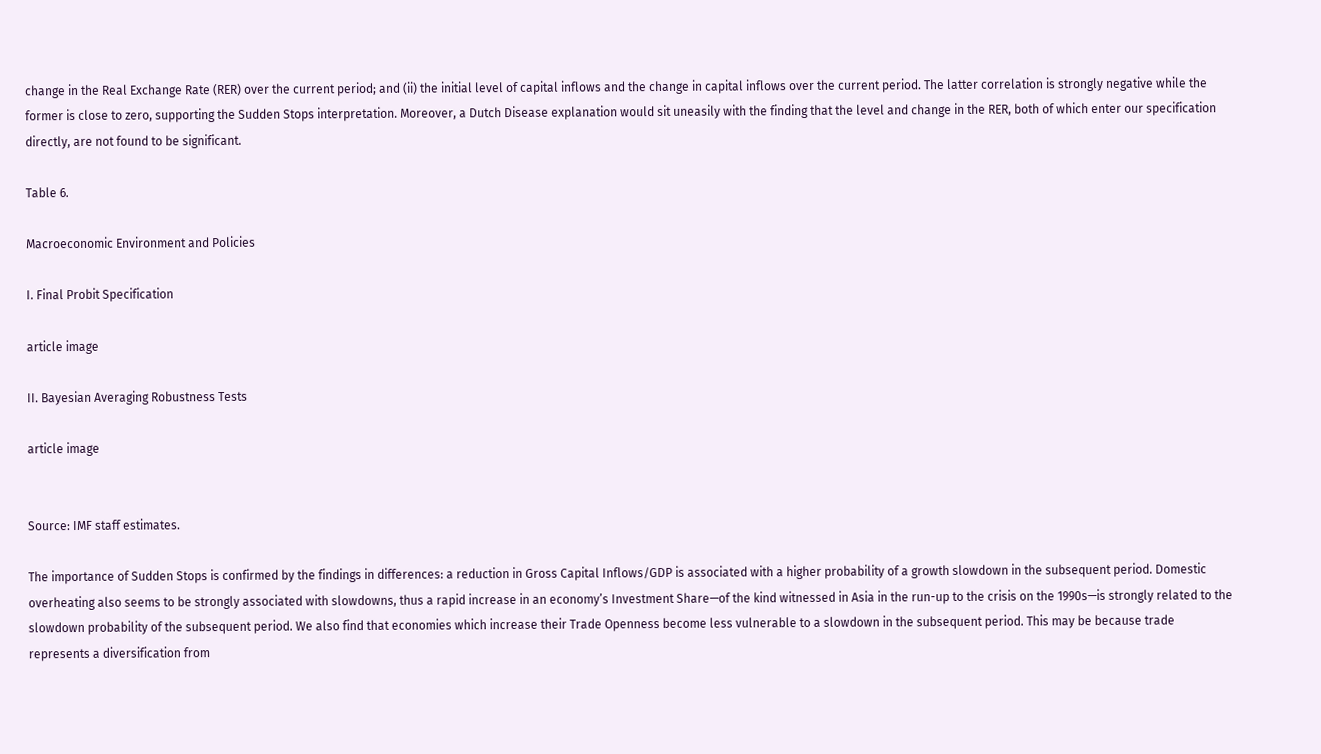change in the Real Exchange Rate (RER) over the current period; and (ii) the initial level of capital inflows and the change in capital inflows over the current period. The latter correlation is strongly negative while the former is close to zero, supporting the Sudden Stops interpretation. Moreover, a Dutch Disease explanation would sit uneasily with the finding that the level and change in the RER, both of which enter our specification directly, are not found to be significant.

Table 6.

Macroeconomic Environment and Policies

I. Final Probit Specification

article image

II. Bayesian Averaging Robustness Tests

article image


Source: IMF staff estimates.

The importance of Sudden Stops is confirmed by the findings in differences: a reduction in Gross Capital Inflows/GDP is associated with a higher probability of a growth slowdown in the subsequent period. Domestic overheating also seems to be strongly associated with slowdowns, thus a rapid increase in an economy’s Investment Share—of the kind witnessed in Asia in the run-up to the crisis on the 1990s—is strongly related to the slowdown probability of the subsequent period. We also find that economies which increase their Trade Openness become less vulnerable to a slowdown in the subsequent period. This may be because trade represents a diversification from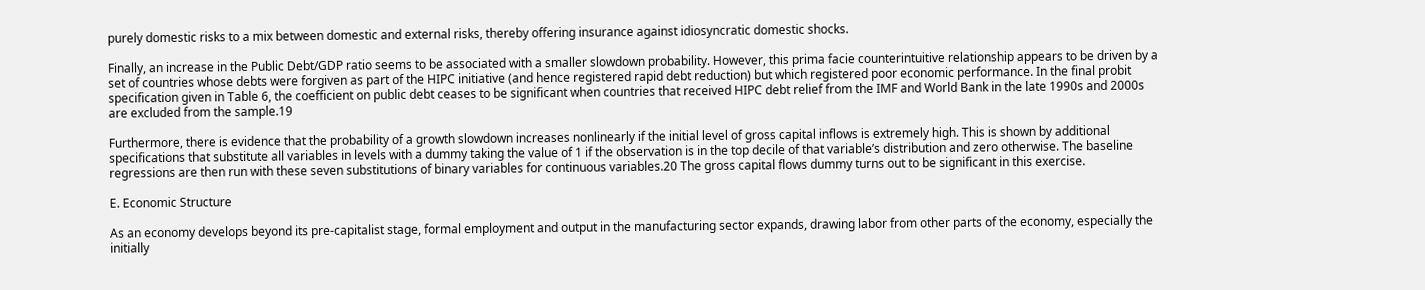purely domestic risks to a mix between domestic and external risks, thereby offering insurance against idiosyncratic domestic shocks.

Finally, an increase in the Public Debt/GDP ratio seems to be associated with a smaller slowdown probability. However, this prima facie counterintuitive relationship appears to be driven by a set of countries whose debts were forgiven as part of the HIPC initiative (and hence registered rapid debt reduction) but which registered poor economic performance. In the final probit specification given in Table 6, the coefficient on public debt ceases to be significant when countries that received HIPC debt relief from the IMF and World Bank in the late 1990s and 2000s are excluded from the sample.19

Furthermore, there is evidence that the probability of a growth slowdown increases nonlinearly if the initial level of gross capital inflows is extremely high. This is shown by additional specifications that substitute all variables in levels with a dummy taking the value of 1 if the observation is in the top decile of that variable’s distribution and zero otherwise. The baseline regressions are then run with these seven substitutions of binary variables for continuous variables.20 The gross capital flows dummy turns out to be significant in this exercise.

E. Economic Structure

As an economy develops beyond its pre-capitalist stage, formal employment and output in the manufacturing sector expands, drawing labor from other parts of the economy, especially the initially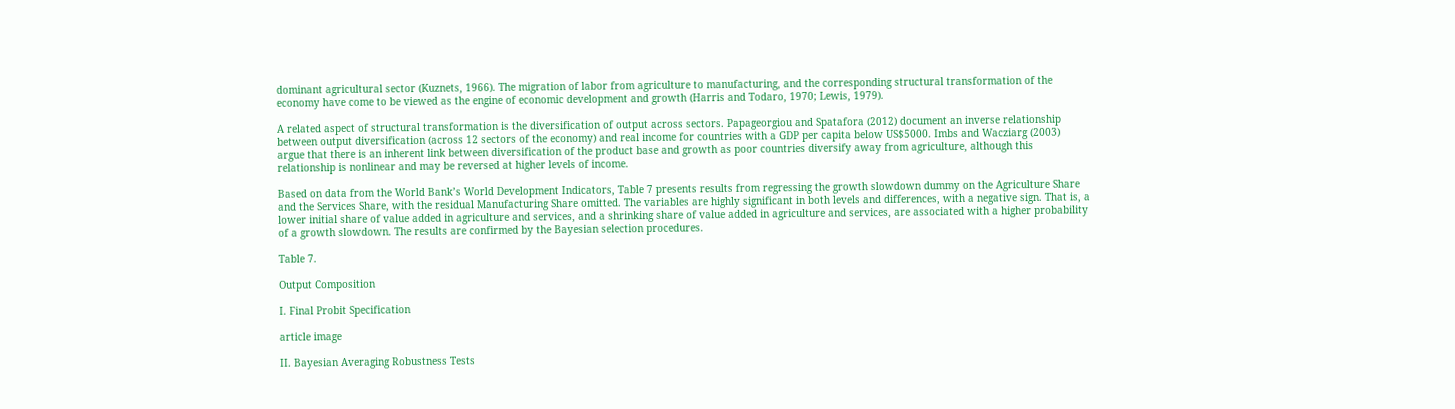dominant agricultural sector (Kuznets, 1966). The migration of labor from agriculture to manufacturing, and the corresponding structural transformation of the economy have come to be viewed as the engine of economic development and growth (Harris and Todaro, 1970; Lewis, 1979).

A related aspect of structural transformation is the diversification of output across sectors. Papageorgiou and Spatafora (2012) document an inverse relationship between output diversification (across 12 sectors of the economy) and real income for countries with a GDP per capita below US$5000. Imbs and Wacziarg (2003) argue that there is an inherent link between diversification of the product base and growth as poor countries diversify away from agriculture, although this relationship is nonlinear and may be reversed at higher levels of income.

Based on data from the World Bank’s World Development Indicators, Table 7 presents results from regressing the growth slowdown dummy on the Agriculture Share and the Services Share, with the residual Manufacturing Share omitted. The variables are highly significant in both levels and differences, with a negative sign. That is, a lower initial share of value added in agriculture and services, and a shrinking share of value added in agriculture and services, are associated with a higher probability of a growth slowdown. The results are confirmed by the Bayesian selection procedures.

Table 7.

Output Composition

I. Final Probit Specification

article image

II. Bayesian Averaging Robustness Tests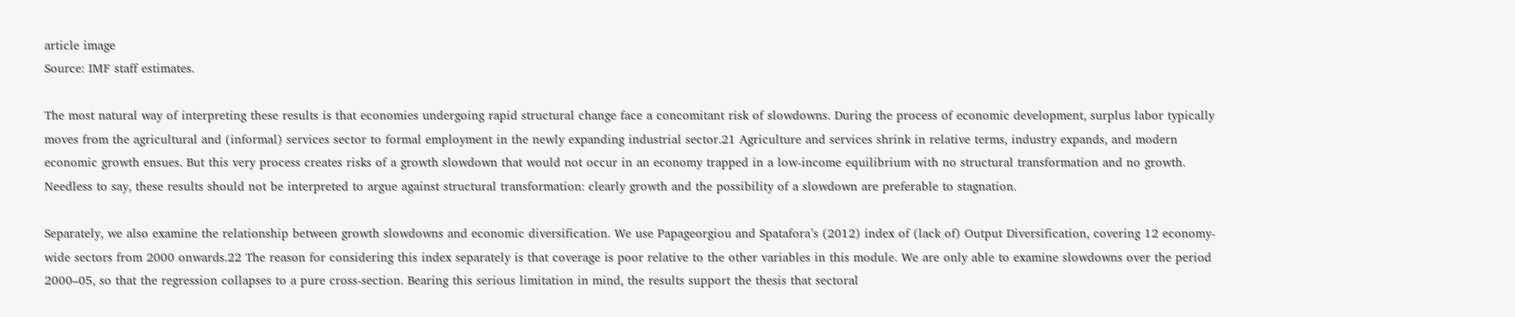article image
Source: IMF staff estimates.

The most natural way of interpreting these results is that economies undergoing rapid structural change face a concomitant risk of slowdowns. During the process of economic development, surplus labor typically moves from the agricultural and (informal) services sector to formal employment in the newly expanding industrial sector.21 Agriculture and services shrink in relative terms, industry expands, and modern economic growth ensues. But this very process creates risks of a growth slowdown that would not occur in an economy trapped in a low-income equilibrium with no structural transformation and no growth. Needless to say, these results should not be interpreted to argue against structural transformation: clearly growth and the possibility of a slowdown are preferable to stagnation.

Separately, we also examine the relationship between growth slowdowns and economic diversification. We use Papageorgiou and Spatafora’s (2012) index of (lack of) Output Diversification, covering 12 economy-wide sectors from 2000 onwards.22 The reason for considering this index separately is that coverage is poor relative to the other variables in this module. We are only able to examine slowdowns over the period 2000–05, so that the regression collapses to a pure cross-section. Bearing this serious limitation in mind, the results support the thesis that sectoral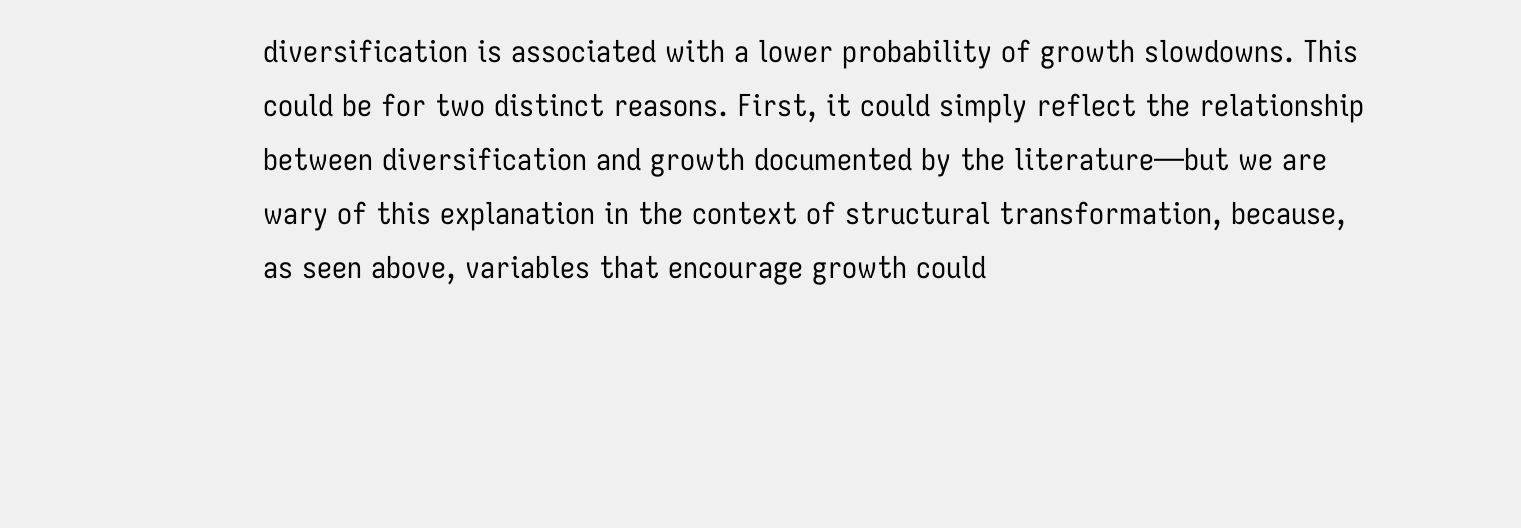diversification is associated with a lower probability of growth slowdowns. This could be for two distinct reasons. First, it could simply reflect the relationship between diversification and growth documented by the literature—but we are wary of this explanation in the context of structural transformation, because, as seen above, variables that encourage growth could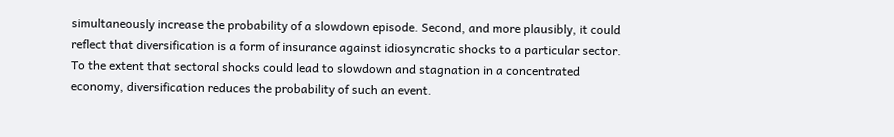simultaneously increase the probability of a slowdown episode. Second, and more plausibly, it could reflect that diversification is a form of insurance against idiosyncratic shocks to a particular sector. To the extent that sectoral shocks could lead to slowdown and stagnation in a concentrated economy, diversification reduces the probability of such an event.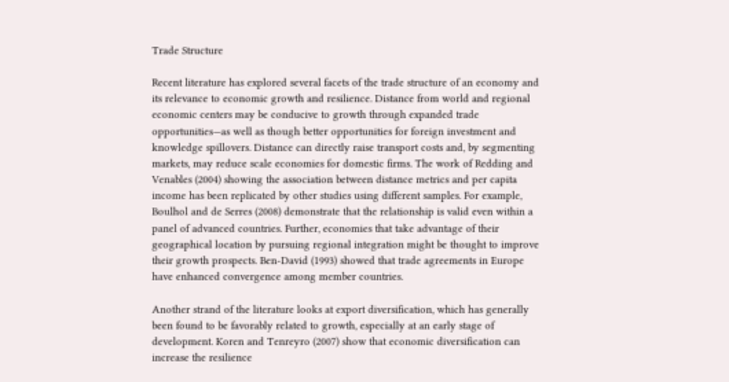Trade Structure

Recent literature has explored several facets of the trade structure of an economy and its relevance to economic growth and resilience. Distance from world and regional economic centers may be conducive to growth through expanded trade opportunities—as well as though better opportunities for foreign investment and knowledge spillovers. Distance can directly raise transport costs and, by segmenting markets, may reduce scale economies for domestic firms. The work of Redding and Venables (2004) showing the association between distance metrics and per capita income has been replicated by other studies using different samples. For example, Boulhol and de Serres (2008) demonstrate that the relationship is valid even within a panel of advanced countries. Further, economies that take advantage of their geographical location by pursuing regional integration might be thought to improve their growth prospects. Ben-David (1993) showed that trade agreements in Europe have enhanced convergence among member countries.

Another strand of the literature looks at export diversification, which has generally been found to be favorably related to growth, especially at an early stage of development. Koren and Tenreyro (2007) show that economic diversification can increase the resilience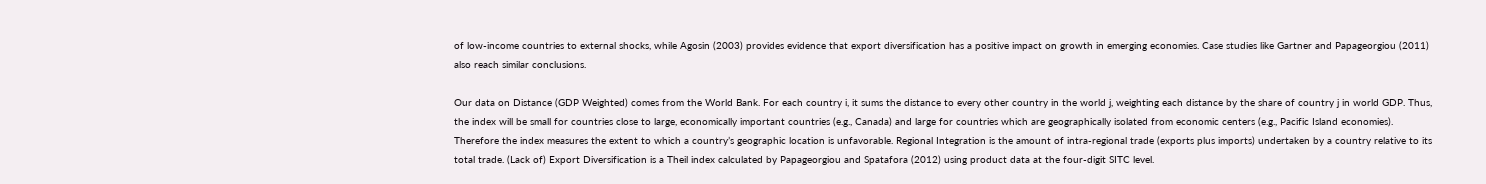of low-income countries to external shocks, while Agosin (2003) provides evidence that export diversification has a positive impact on growth in emerging economies. Case studies like Gartner and Papageorgiou (2011) also reach similar conclusions.

Our data on Distance (GDP Weighted) comes from the World Bank. For each country i, it sums the distance to every other country in the world j, weighting each distance by the share of country j in world GDP. Thus, the index will be small for countries close to large, economically important countries (e.g., Canada) and large for countries which are geographically isolated from economic centers (e.g., Pacific Island economies). Therefore the index measures the extent to which a country’s geographic location is unfavorable. Regional Integration is the amount of intra-regional trade (exports plus imports) undertaken by a country relative to its total trade. (Lack of) Export Diversification is a Theil index calculated by Papageorgiou and Spatafora (2012) using product data at the four-digit SITC level.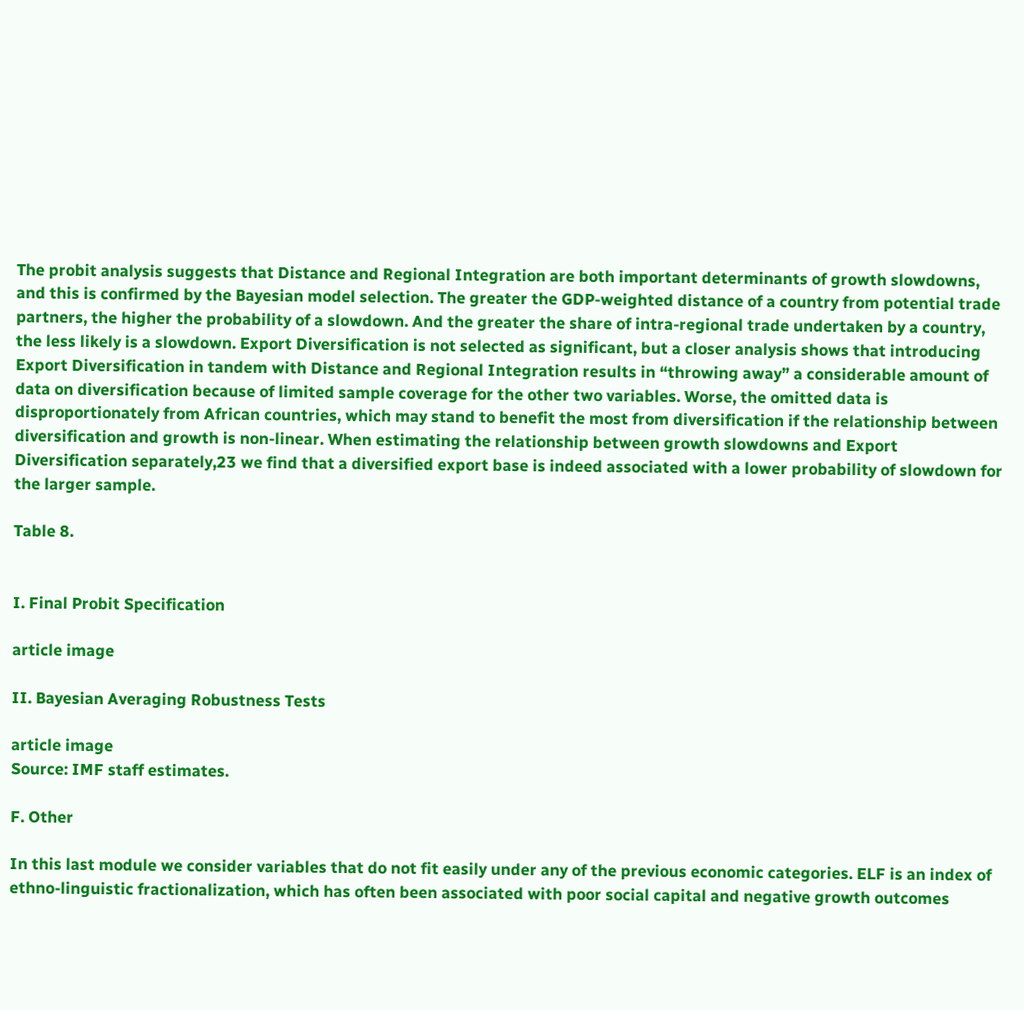The probit analysis suggests that Distance and Regional Integration are both important determinants of growth slowdowns, and this is confirmed by the Bayesian model selection. The greater the GDP-weighted distance of a country from potential trade partners, the higher the probability of a slowdown. And the greater the share of intra-regional trade undertaken by a country, the less likely is a slowdown. Export Diversification is not selected as significant, but a closer analysis shows that introducing Export Diversification in tandem with Distance and Regional Integration results in “throwing away” a considerable amount of data on diversification because of limited sample coverage for the other two variables. Worse, the omitted data is disproportionately from African countries, which may stand to benefit the most from diversification if the relationship between diversification and growth is non-linear. When estimating the relationship between growth slowdowns and Export Diversification separately,23 we find that a diversified export base is indeed associated with a lower probability of slowdown for the larger sample.

Table 8.


I. Final Probit Specification

article image

II. Bayesian Averaging Robustness Tests

article image
Source: IMF staff estimates.

F. Other

In this last module we consider variables that do not fit easily under any of the previous economic categories. ELF is an index of ethno-linguistic fractionalization, which has often been associated with poor social capital and negative growth outcomes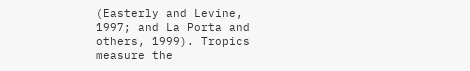(Easterly and Levine, 1997; and La Porta and others, 1999). Tropics measure the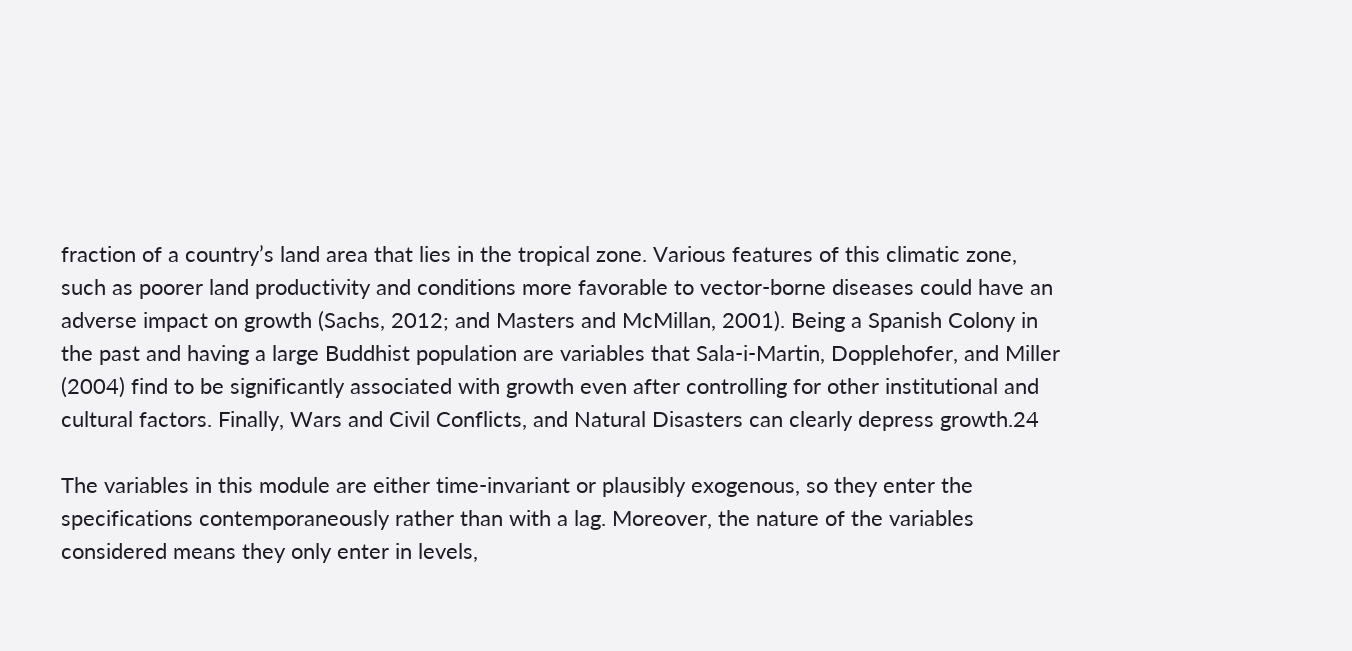fraction of a country’s land area that lies in the tropical zone. Various features of this climatic zone, such as poorer land productivity and conditions more favorable to vector-borne diseases could have an adverse impact on growth (Sachs, 2012; and Masters and McMillan, 2001). Being a Spanish Colony in the past and having a large Buddhist population are variables that Sala-i-Martin, Dopplehofer, and Miller (2004) find to be significantly associated with growth even after controlling for other institutional and cultural factors. Finally, Wars and Civil Conflicts, and Natural Disasters can clearly depress growth.24

The variables in this module are either time-invariant or plausibly exogenous, so they enter the specifications contemporaneously rather than with a lag. Moreover, the nature of the variables considered means they only enter in levels,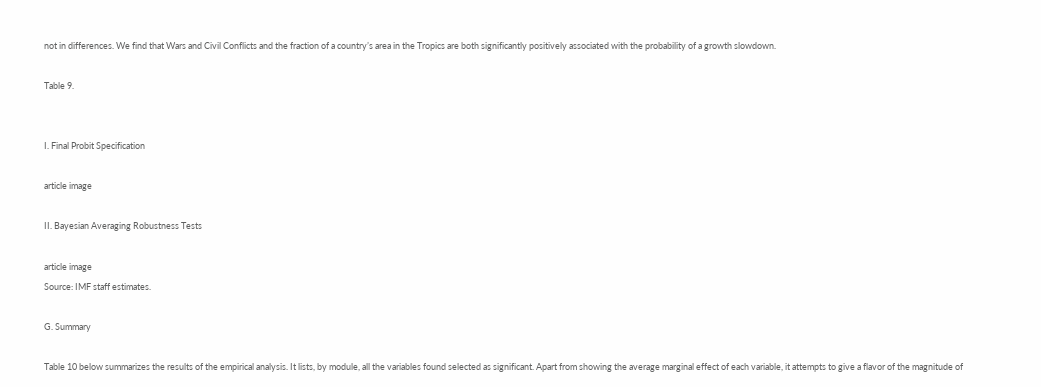not in differences. We find that Wars and Civil Conflicts and the fraction of a country’s area in the Tropics are both significantly positively associated with the probability of a growth slowdown.

Table 9.


I. Final Probit Specification

article image

II. Bayesian Averaging Robustness Tests

article image
Source: IMF staff estimates.

G. Summary

Table 10 below summarizes the results of the empirical analysis. It lists, by module, all the variables found selected as significant. Apart from showing the average marginal effect of each variable, it attempts to give a flavor of the magnitude of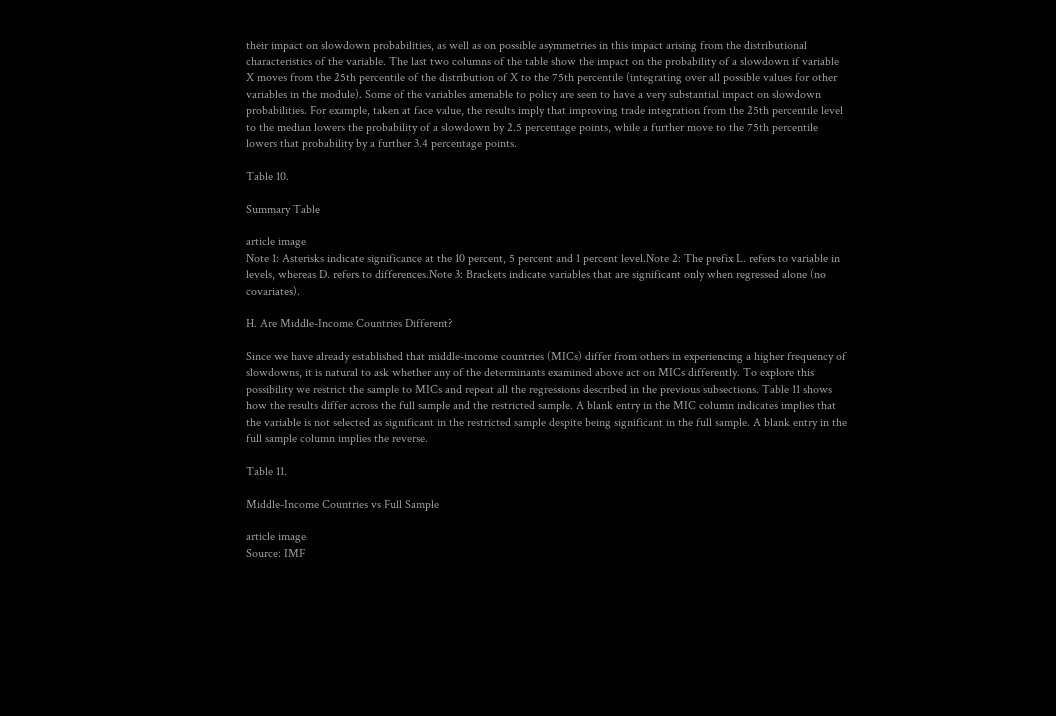their impact on slowdown probabilities, as well as on possible asymmetries in this impact arising from the distributional characteristics of the variable. The last two columns of the table show the impact on the probability of a slowdown if variable X moves from the 25th percentile of the distribution of X to the 75th percentile (integrating over all possible values for other variables in the module). Some of the variables amenable to policy are seen to have a very substantial impact on slowdown probabilities. For example, taken at face value, the results imply that improving trade integration from the 25th percentile level to the median lowers the probability of a slowdown by 2.5 percentage points, while a further move to the 75th percentile lowers that probability by a further 3.4 percentage points.

Table 10.

Summary Table

article image
Note 1: Asterisks indicate significance at the 10 percent, 5 percent and 1 percent level.Note 2: The prefix L. refers to variable in levels, whereas D. refers to differences.Note 3: Brackets indicate variables that are significant only when regressed alone (no covariates).

H. Are Middle-Income Countries Different?

Since we have already established that middle-income countries (MICs) differ from others in experiencing a higher frequency of slowdowns, it is natural to ask whether any of the determinants examined above act on MICs differently. To explore this possibility we restrict the sample to MICs and repeat all the regressions described in the previous subsections. Table 11 shows how the results differ across the full sample and the restricted sample. A blank entry in the MIC column indicates implies that the variable is not selected as significant in the restricted sample despite being significant in the full sample. A blank entry in the full sample column implies the reverse.

Table 11.

Middle-Income Countries vs Full Sample

article image
Source: IMF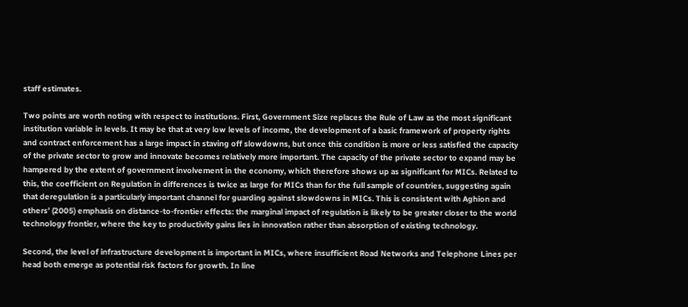staff estimates.

Two points are worth noting with respect to institutions. First, Government Size replaces the Rule of Law as the most significant institution variable in levels. It may be that at very low levels of income, the development of a basic framework of property rights and contract enforcement has a large impact in staving off slowdowns, but once this condition is more or less satisfied the capacity of the private sector to grow and innovate becomes relatively more important. The capacity of the private sector to expand may be hampered by the extent of government involvement in the economy, which therefore shows up as significant for MICs. Related to this, the coefficient on Regulation in differences is twice as large for MICs than for the full sample of countries, suggesting again that deregulation is a particularly important channel for guarding against slowdowns in MICs. This is consistent with Aghion and others’ (2005) emphasis on distance-to-frontier effects: the marginal impact of regulation is likely to be greater closer to the world technology frontier, where the key to productivity gains lies in innovation rather than absorption of existing technology.

Second, the level of infrastructure development is important in MICs, where insufficient Road Networks and Telephone Lines per head both emerge as potential risk factors for growth. In line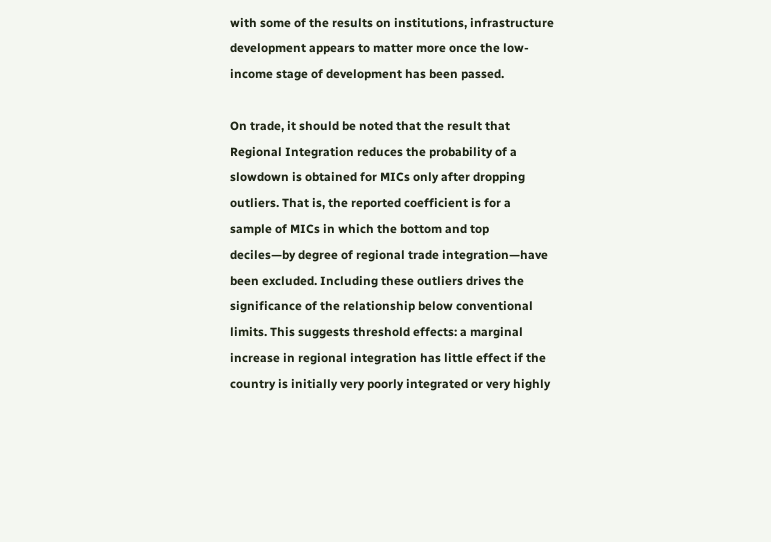with some of the results on institutions, infrastructure development appears to matter more once the low-income stage of development has been passed.

On trade, it should be noted that the result that Regional Integration reduces the probability of a slowdown is obtained for MICs only after dropping outliers. That is, the reported coefficient is for a sample of MICs in which the bottom and top deciles—by degree of regional trade integration—have been excluded. Including these outliers drives the significance of the relationship below conventional limits. This suggests threshold effects: a marginal increase in regional integration has little effect if the country is initially very poorly integrated or very highly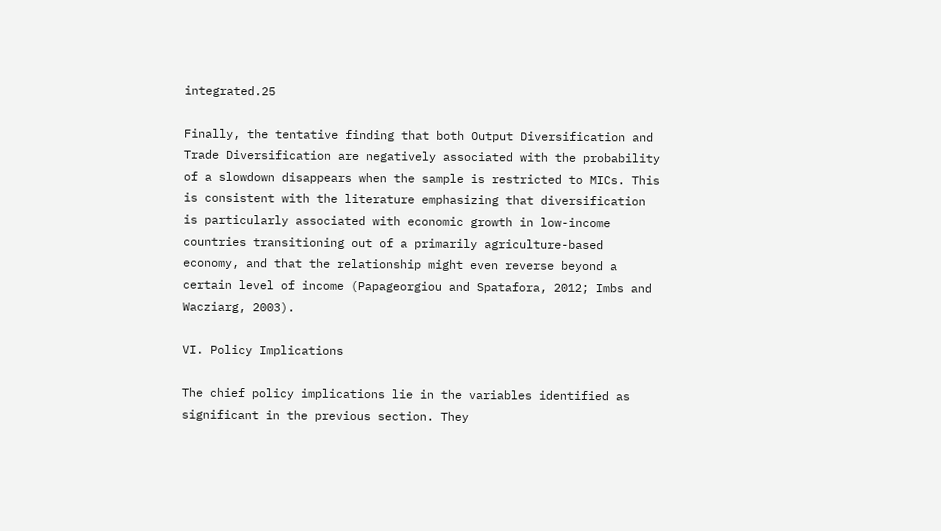integrated.25

Finally, the tentative finding that both Output Diversification and Trade Diversification are negatively associated with the probability of a slowdown disappears when the sample is restricted to MICs. This is consistent with the literature emphasizing that diversification is particularly associated with economic growth in low-income countries transitioning out of a primarily agriculture-based economy, and that the relationship might even reverse beyond a certain level of income (Papageorgiou and Spatafora, 2012; Imbs and Wacziarg, 2003).

VI. Policy Implications

The chief policy implications lie in the variables identified as significant in the previous section. They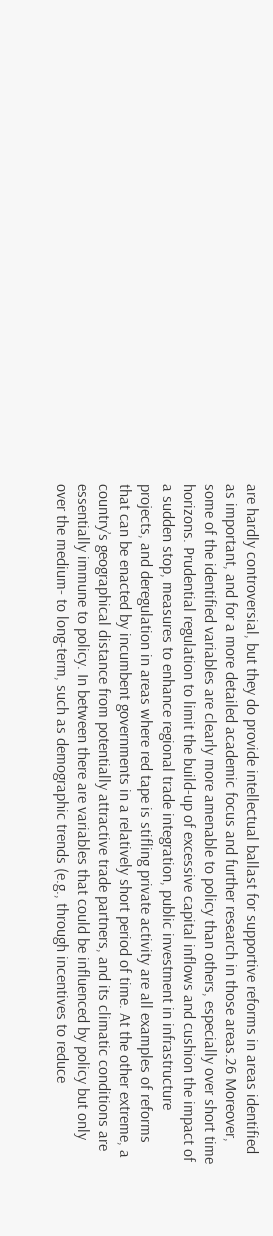are hardly controversial, but they do provide intellectual ballast for supportive reforms in areas identified as important, and for a more detailed academic focus and further research in those areas.26 Moreover, some of the identified variables are clearly more amenable to policy than others, especially over short time horizons. Prudential regulation to limit the build-up of excessive capital inflows and cushion the impact of a sudden stop, measures to enhance regional trade integration, public investment in infrastructure projects, and deregulation in areas where red tape is stifling private activity are all examples of reforms that can be enacted by incumbent governments in a relatively short period of time. At the other extreme, a country’s geographical distance from potentially attractive trade partners, and its climatic conditions are essentially immune to policy. In between there are variables that could be influenced by policy but only over the medium- to long-term, such as demographic trends (e.g., through incentives to reduce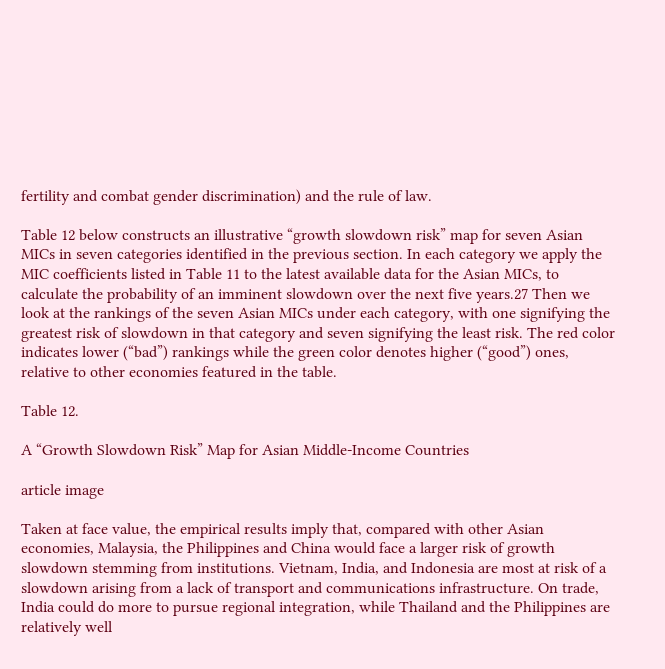fertility and combat gender discrimination) and the rule of law.

Table 12 below constructs an illustrative “growth slowdown risk” map for seven Asian MICs in seven categories identified in the previous section. In each category we apply the MIC coefficients listed in Table 11 to the latest available data for the Asian MICs, to calculate the probability of an imminent slowdown over the next five years.27 Then we look at the rankings of the seven Asian MICs under each category, with one signifying the greatest risk of slowdown in that category and seven signifying the least risk. The red color indicates lower (“bad”) rankings while the green color denotes higher (“good”) ones, relative to other economies featured in the table.

Table 12.

A “Growth Slowdown Risk” Map for Asian Middle-Income Countries

article image

Taken at face value, the empirical results imply that, compared with other Asian economies, Malaysia, the Philippines and China would face a larger risk of growth slowdown stemming from institutions. Vietnam, India, and Indonesia are most at risk of a slowdown arising from a lack of transport and communications infrastructure. On trade, India could do more to pursue regional integration, while Thailand and the Philippines are relatively well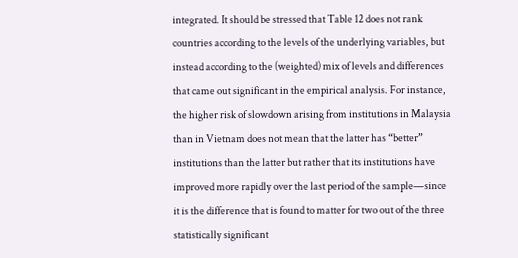integrated. It should be stressed that Table 12 does not rank countries according to the levels of the underlying variables, but instead according to the (weighted) mix of levels and differences that came out significant in the empirical analysis. For instance, the higher risk of slowdown arising from institutions in Malaysia than in Vietnam does not mean that the latter has “better” institutions than the latter but rather that its institutions have improved more rapidly over the last period of the sample—since it is the difference that is found to matter for two out of the three statistically significant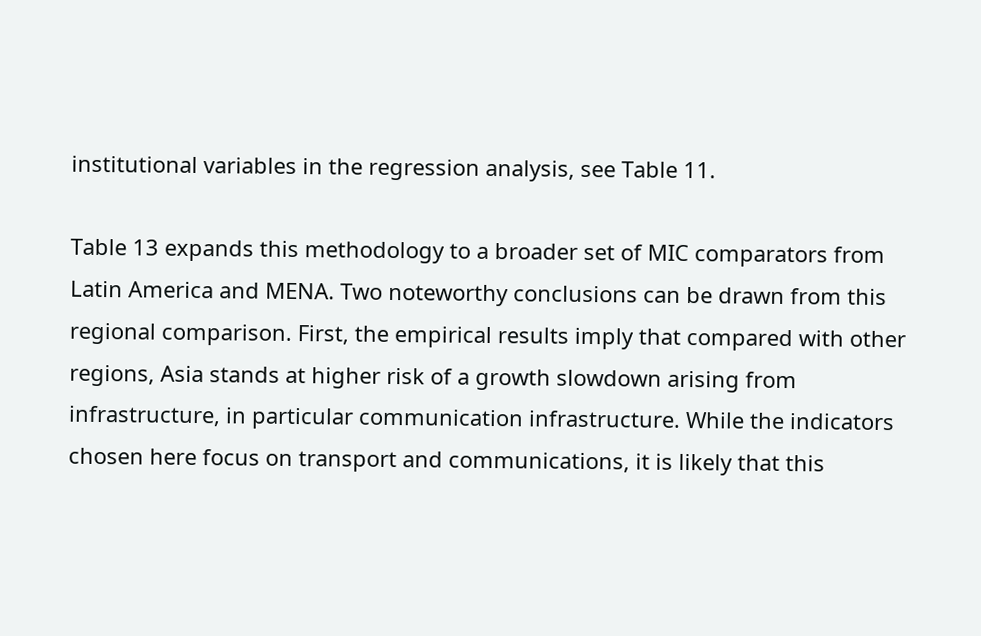institutional variables in the regression analysis, see Table 11.

Table 13 expands this methodology to a broader set of MIC comparators from Latin America and MENA. Two noteworthy conclusions can be drawn from this regional comparison. First, the empirical results imply that compared with other regions, Asia stands at higher risk of a growth slowdown arising from infrastructure, in particular communication infrastructure. While the indicators chosen here focus on transport and communications, it is likely that this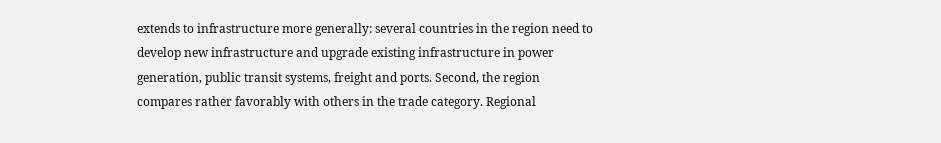extends to infrastructure more generally: several countries in the region need to develop new infrastructure and upgrade existing infrastructure in power generation, public transit systems, freight and ports. Second, the region compares rather favorably with others in the trade category. Regional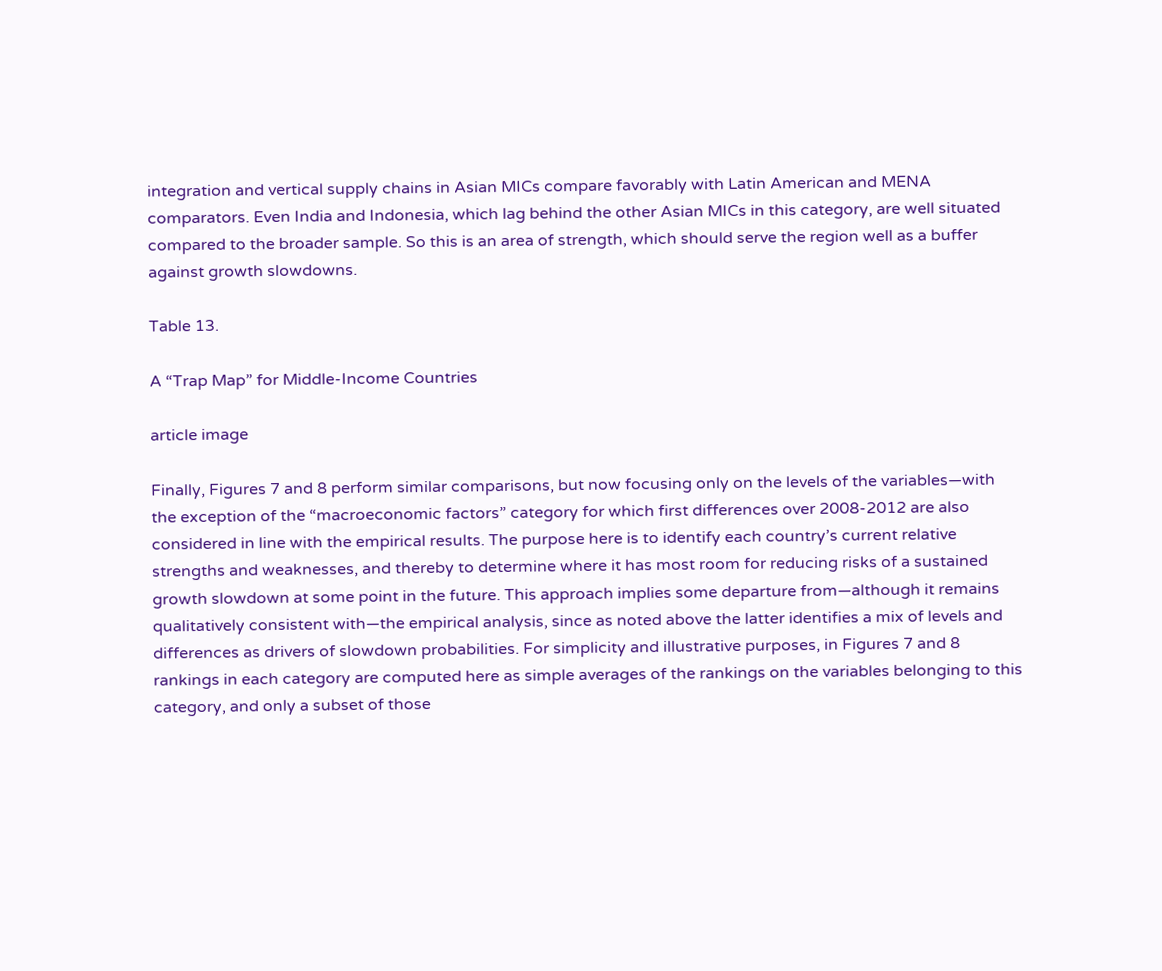integration and vertical supply chains in Asian MICs compare favorably with Latin American and MENA comparators. Even India and Indonesia, which lag behind the other Asian MICs in this category, are well situated compared to the broader sample. So this is an area of strength, which should serve the region well as a buffer against growth slowdowns.

Table 13.

A “Trap Map” for Middle-Income Countries

article image

Finally, Figures 7 and 8 perform similar comparisons, but now focusing only on the levels of the variables—with the exception of the “macroeconomic factors” category for which first differences over 2008-2012 are also considered in line with the empirical results. The purpose here is to identify each country’s current relative strengths and weaknesses, and thereby to determine where it has most room for reducing risks of a sustained growth slowdown at some point in the future. This approach implies some departure from—although it remains qualitatively consistent with—the empirical analysis, since as noted above the latter identifies a mix of levels and differences as drivers of slowdown probabilities. For simplicity and illustrative purposes, in Figures 7 and 8 rankings in each category are computed here as simple averages of the rankings on the variables belonging to this category, and only a subset of those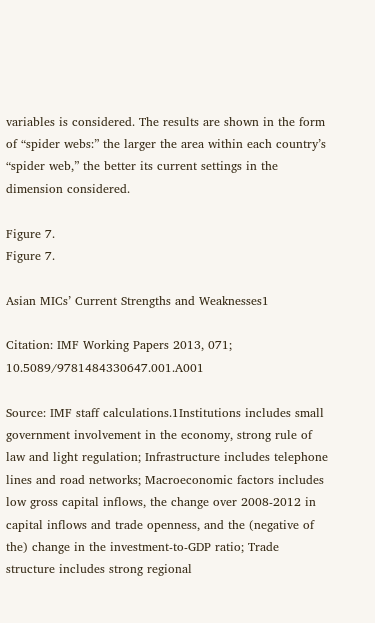variables is considered. The results are shown in the form of “spider webs:” the larger the area within each country’s “spider web,” the better its current settings in the dimension considered.

Figure 7.
Figure 7.

Asian MICs’ Current Strengths and Weaknesses1

Citation: IMF Working Papers 2013, 071; 10.5089/9781484330647.001.A001

Source: IMF staff calculations.1Institutions includes small government involvement in the economy, strong rule of law and light regulation; Infrastructure includes telephone lines and road networks; Macroeconomic factors includes low gross capital inflows, the change over 2008-2012 in capital inflows and trade openness, and the (negative of the) change in the investment-to-GDP ratio; Trade structure includes strong regional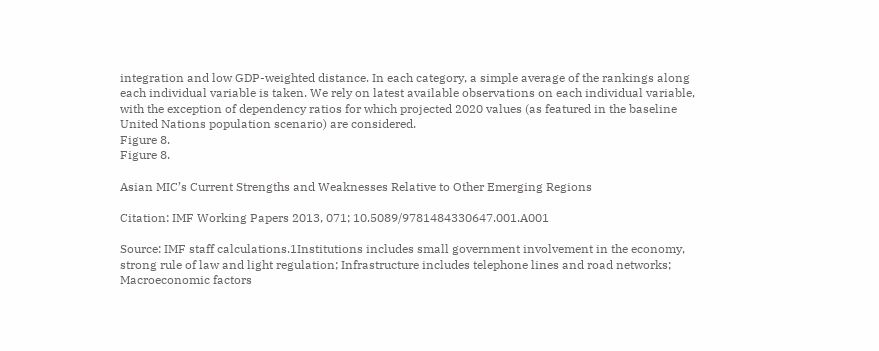integration and low GDP-weighted distance. In each category, a simple average of the rankings along each individual variable is taken. We rely on latest available observations on each individual variable, with the exception of dependency ratios for which projected 2020 values (as featured in the baseline United Nations population scenario) are considered.
Figure 8.
Figure 8.

Asian MIC’s Current Strengths and Weaknesses Relative to Other Emerging Regions

Citation: IMF Working Papers 2013, 071; 10.5089/9781484330647.001.A001

Source: IMF staff calculations.1Institutions includes small government involvement in the economy, strong rule of law and light regulation; Infrastructure includes telephone lines and road networks; Macroeconomic factors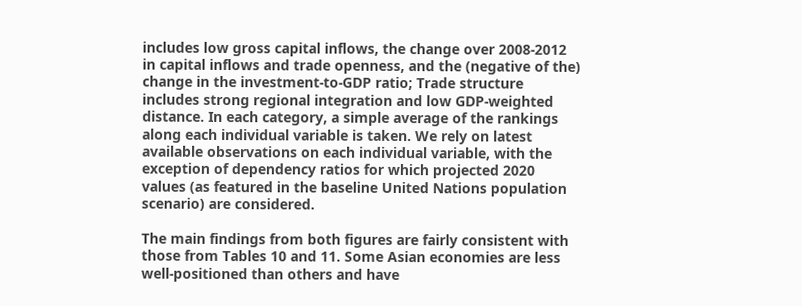includes low gross capital inflows, the change over 2008-2012 in capital inflows and trade openness, and the (negative of the) change in the investment-to-GDP ratio; Trade structure includes strong regional integration and low GDP-weighted distance. In each category, a simple average of the rankings along each individual variable is taken. We rely on latest available observations on each individual variable, with the exception of dependency ratios for which projected 2020 values (as featured in the baseline United Nations population scenario) are considered.

The main findings from both figures are fairly consistent with those from Tables 10 and 11. Some Asian economies are less well-positioned than others and have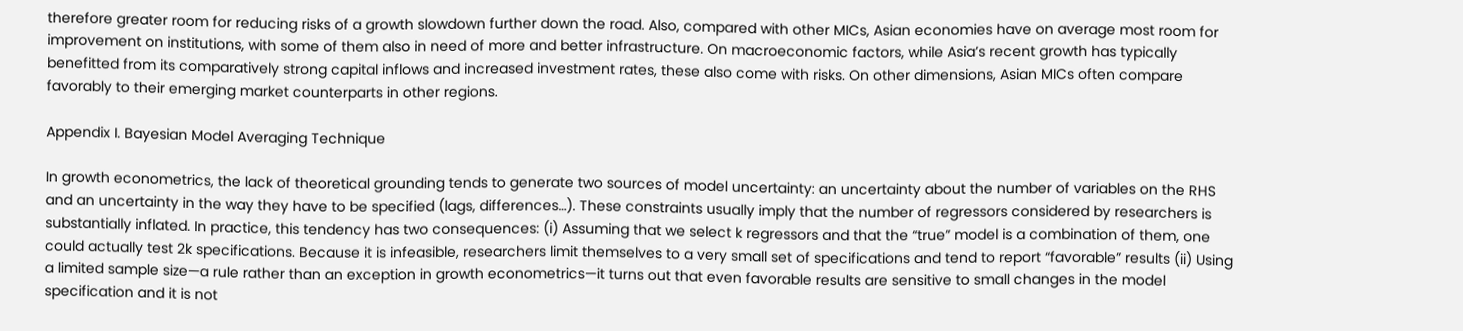therefore greater room for reducing risks of a growth slowdown further down the road. Also, compared with other MICs, Asian economies have on average most room for improvement on institutions, with some of them also in need of more and better infrastructure. On macroeconomic factors, while Asia’s recent growth has typically benefitted from its comparatively strong capital inflows and increased investment rates, these also come with risks. On other dimensions, Asian MICs often compare favorably to their emerging market counterparts in other regions.

Appendix I. Bayesian Model Averaging Technique

In growth econometrics, the lack of theoretical grounding tends to generate two sources of model uncertainty: an uncertainty about the number of variables on the RHS and an uncertainty in the way they have to be specified (lags, differences…). These constraints usually imply that the number of regressors considered by researchers is substantially inflated. In practice, this tendency has two consequences: (i) Assuming that we select k regressors and that the “true” model is a combination of them, one could actually test 2k specifications. Because it is infeasible, researchers limit themselves to a very small set of specifications and tend to report “favorable” results (ii) Using a limited sample size—a rule rather than an exception in growth econometrics—it turns out that even favorable results are sensitive to small changes in the model specification and it is not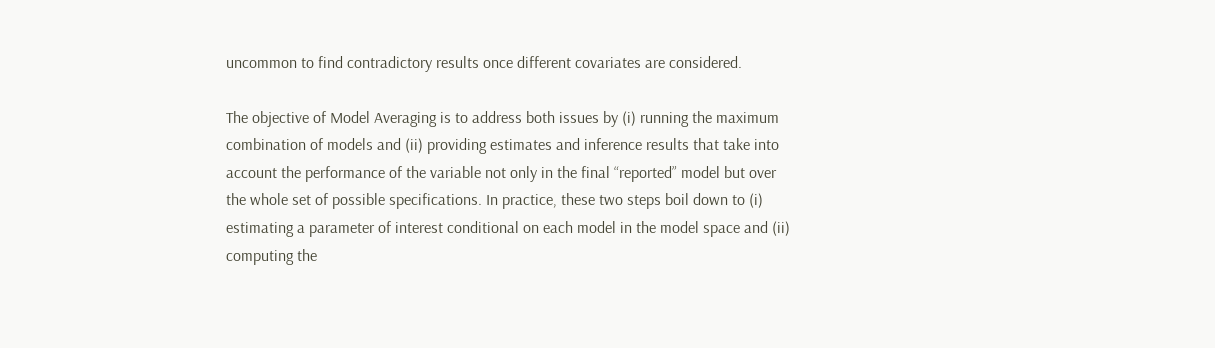uncommon to find contradictory results once different covariates are considered.

The objective of Model Averaging is to address both issues by (i) running the maximum combination of models and (ii) providing estimates and inference results that take into account the performance of the variable not only in the final “reported” model but over the whole set of possible specifications. In practice, these two steps boil down to (i) estimating a parameter of interest conditional on each model in the model space and (ii) computing the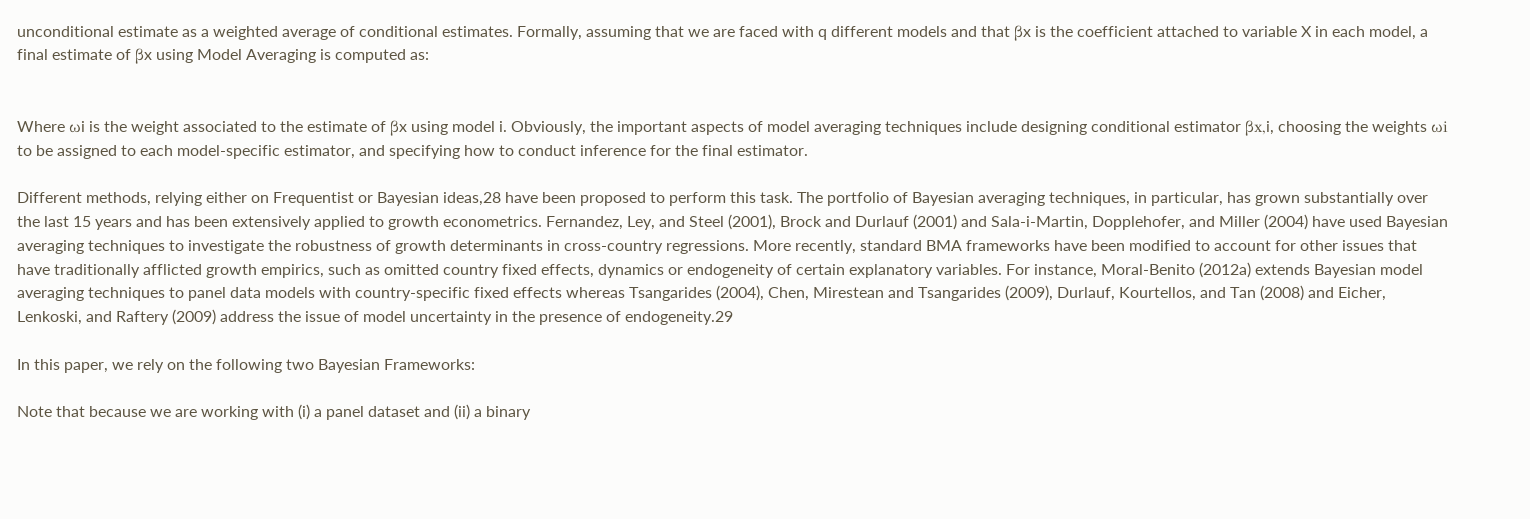unconditional estimate as a weighted average of conditional estimates. Formally, assuming that we are faced with q different models and that βx is the coefficient attached to variable X in each model, a final estimate of βx using Model Averaging is computed as:


Where ωi is the weight associated to the estimate of βx using model i. Obviously, the important aspects of model averaging techniques include designing conditional estimator βx,i, choosing the weights ωi to be assigned to each model-specific estimator, and specifying how to conduct inference for the final estimator.

Different methods, relying either on Frequentist or Bayesian ideas,28 have been proposed to perform this task. The portfolio of Bayesian averaging techniques, in particular, has grown substantially over the last 15 years and has been extensively applied to growth econometrics. Fernandez, Ley, and Steel (2001), Brock and Durlauf (2001) and Sala-i-Martin, Dopplehofer, and Miller (2004) have used Bayesian averaging techniques to investigate the robustness of growth determinants in cross-country regressions. More recently, standard BMA frameworks have been modified to account for other issues that have traditionally afflicted growth empirics, such as omitted country fixed effects, dynamics or endogeneity of certain explanatory variables. For instance, Moral-Benito (2012a) extends Bayesian model averaging techniques to panel data models with country-specific fixed effects whereas Tsangarides (2004), Chen, Mirestean and Tsangarides (2009), Durlauf, Kourtellos, and Tan (2008) and Eicher, Lenkoski, and Raftery (2009) address the issue of model uncertainty in the presence of endogeneity.29

In this paper, we rely on the following two Bayesian Frameworks:

Note that because we are working with (i) a panel dataset and (ii) a binary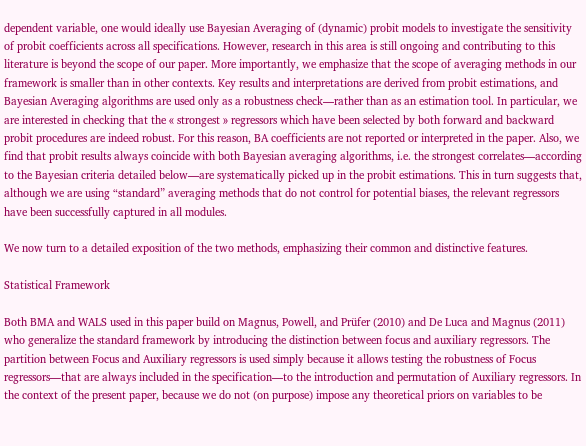dependent variable, one would ideally use Bayesian Averaging of (dynamic) probit models to investigate the sensitivity of probit coefficients across all specifications. However, research in this area is still ongoing and contributing to this literature is beyond the scope of our paper. More importantly, we emphasize that the scope of averaging methods in our framework is smaller than in other contexts. Key results and interpretations are derived from probit estimations, and Bayesian Averaging algorithms are used only as a robustness check—rather than as an estimation tool. In particular, we are interested in checking that the « strongest » regressors which have been selected by both forward and backward probit procedures are indeed robust. For this reason, BA coefficients are not reported or interpreted in the paper. Also, we find that probit results always coincide with both Bayesian averaging algorithms, i.e. the strongest correlates—according to the Bayesian criteria detailed below—are systematically picked up in the probit estimations. This in turn suggests that, although we are using “standard” averaging methods that do not control for potential biases, the relevant regressors have been successfully captured in all modules.

We now turn to a detailed exposition of the two methods, emphasizing their common and distinctive features.

Statistical Framework

Both BMA and WALS used in this paper build on Magnus, Powell, and Prüfer (2010) and De Luca and Magnus (2011) who generalize the standard framework by introducing the distinction between focus and auxiliary regressors. The partition between Focus and Auxiliary regressors is used simply because it allows testing the robustness of Focus regressors—that are always included in the specification—to the introduction and permutation of Auxiliary regressors. In the context of the present paper, because we do not (on purpose) impose any theoretical priors on variables to be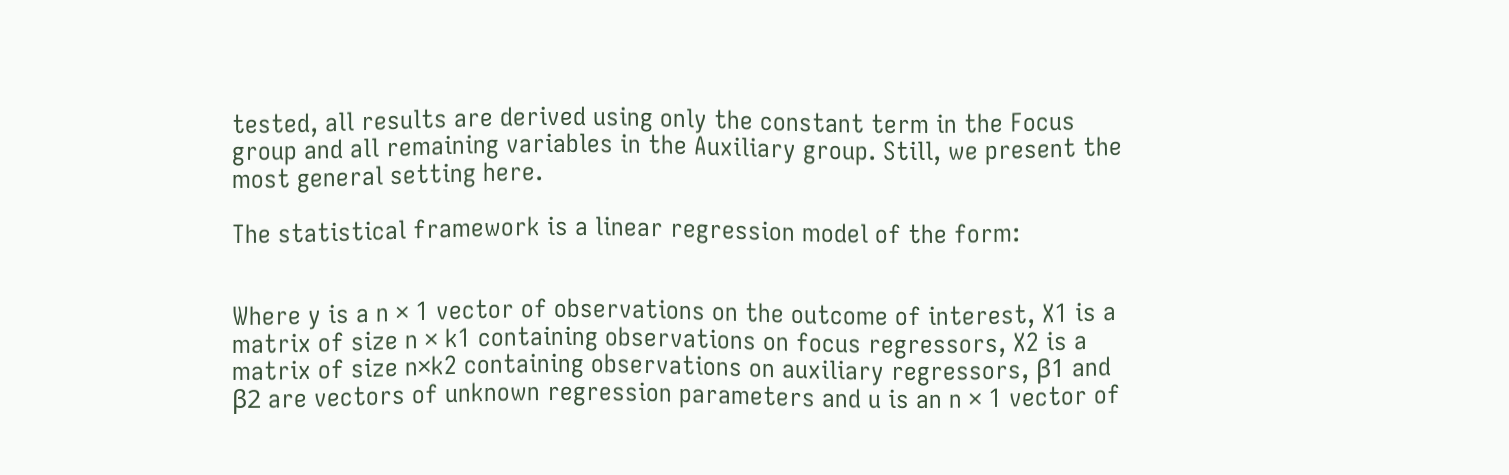tested, all results are derived using only the constant term in the Focus group and all remaining variables in the Auxiliary group. Still, we present the most general setting here.

The statistical framework is a linear regression model of the form:


Where y is a n × 1 vector of observations on the outcome of interest, X1 is a matrix of size n × k1 containing observations on focus regressors, X2 is a matrix of size n×k2 containing observations on auxiliary regressors, β1 and β2 are vectors of unknown regression parameters and u is an n × 1 vector of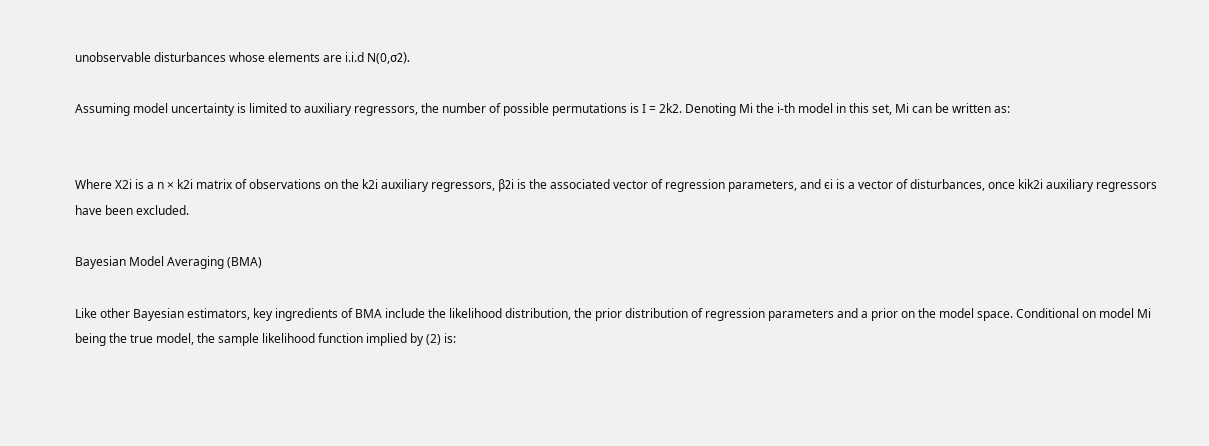unobservable disturbances whose elements are i.i.d N(0,σ2).

Assuming model uncertainty is limited to auxiliary regressors, the number of possible permutations is I = 2k2. Denoting Mi the i-th model in this set, Mi can be written as:


Where X2i is a n × k2i matrix of observations on the k2i auxiliary regressors, β2i is the associated vector of regression parameters, and ϵi is a vector of disturbances, once kik2i auxiliary regressors have been excluded.

Bayesian Model Averaging (BMA)

Like other Bayesian estimators, key ingredients of BMA include the likelihood distribution, the prior distribution of regression parameters and a prior on the model space. Conditional on model Mi being the true model, the sample likelihood function implied by (2) is: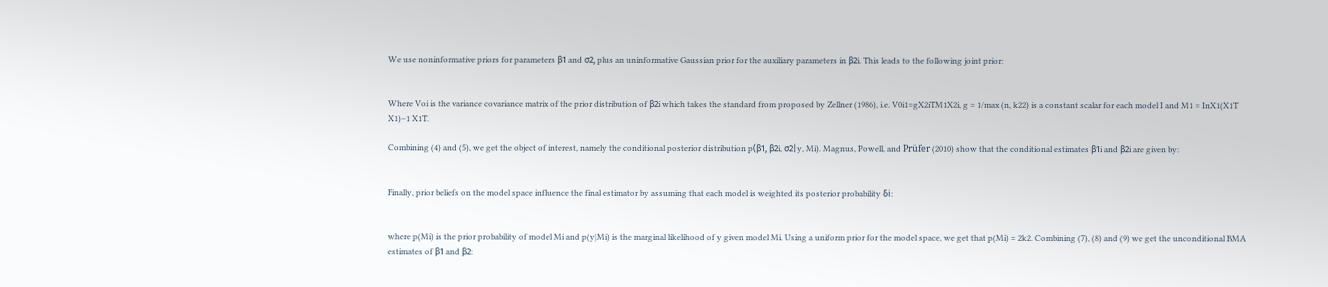We use noninformative priors for parameters β1 and σ2, plus an uninformative Gaussian prior for the auxiliary parameters in β2i. This leads to the following joint prior:


Where Voi is the variance covariance matrix of the prior distribution of β2i which takes the standard from proposed by Zellner (1986), i.e. V0i1=gX2iTM1X2i, g = 1/max (n, k22) is a constant scalar for each model I and M1 = InX1(X1T X1)−1 X1T.

Combining (4) and (5), we get the object of interest, namely the conditional posterior distribution p(β1, β2i, σ2|y, Mi). Magnus, Powell, and Prüfer (2010) show that the conditional estimates β1i and β2i are given by:


Finally, prior beliefs on the model space influence the final estimator by assuming that each model is weighted its posterior probability δi:


where p(Mi) is the prior probability of model Mi and p(y|Mi) is the marginal likelihood of y given model Mi. Using a uniform prior for the model space, we get that p(Mi) = 2k2. Combining (7), (8) and (9) we get the unconditional BMA estimates of β1 and β2: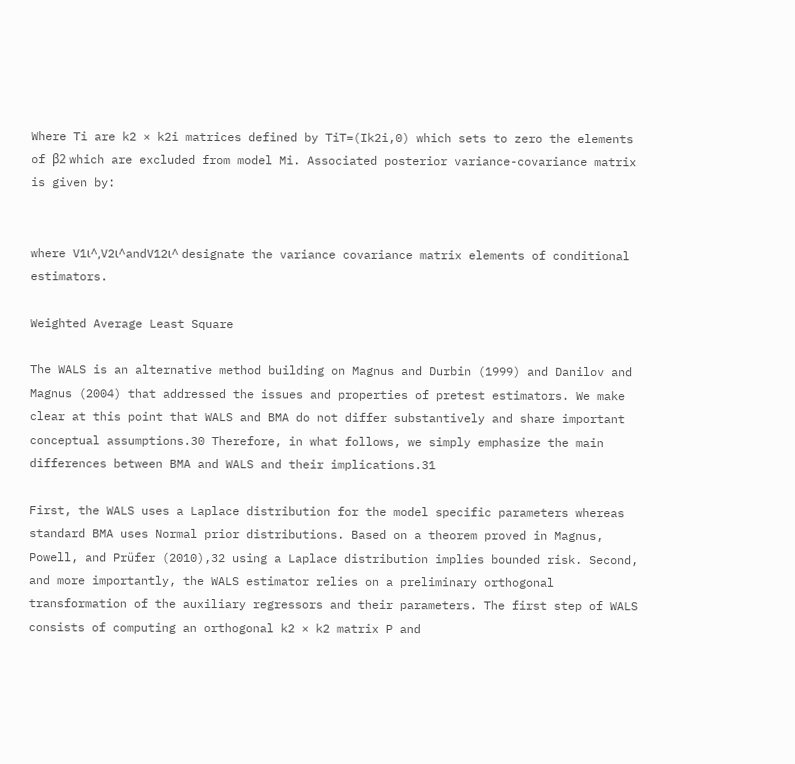Where Ti are k2 × k2i matrices defined by TiT=(Ik2i,0) which sets to zero the elements of β2 which are excluded from model Mi. Associated posterior variance-covariance matrix is given by:


where V1ι^,V2ι^andV12ι^ designate the variance covariance matrix elements of conditional estimators.

Weighted Average Least Square

The WALS is an alternative method building on Magnus and Durbin (1999) and Danilov and Magnus (2004) that addressed the issues and properties of pretest estimators. We make clear at this point that WALS and BMA do not differ substantively and share important conceptual assumptions.30 Therefore, in what follows, we simply emphasize the main differences between BMA and WALS and their implications.31

First, the WALS uses a Laplace distribution for the model specific parameters whereas standard BMA uses Normal prior distributions. Based on a theorem proved in Magnus, Powell, and Prüfer (2010),32 using a Laplace distribution implies bounded risk. Second, and more importantly, the WALS estimator relies on a preliminary orthogonal transformation of the auxiliary regressors and their parameters. The first step of WALS consists of computing an orthogonal k2 × k2 matrix P and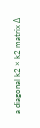a diagonal k2 × k2 matrix Δ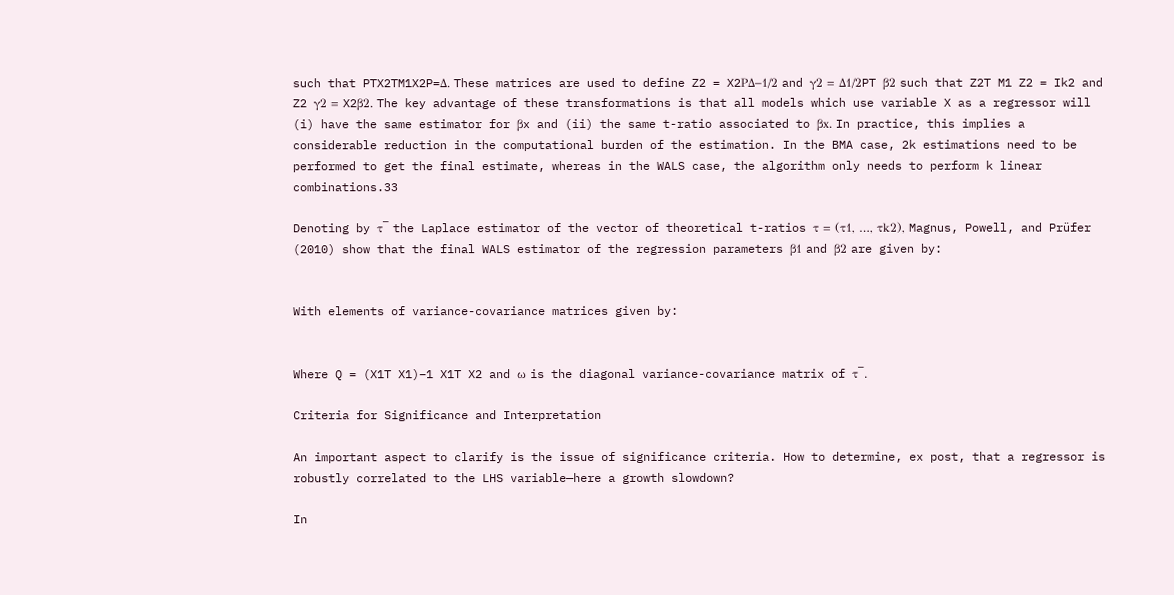such that PTX2TM1X2P=Δ. These matrices are used to define Z2 = X2PΔ−1/2 and γ2 = Δ1/2PT β2 such that Z2T M1 Z2 = Ik2 and Z2 γ2 = X2β2. The key advantage of these transformations is that all models which use variable X as a regressor will (i) have the same estimator for βx and (ii) the same t-ratio associated to βx. In practice, this implies a considerable reduction in the computational burden of the estimation. In the BMA case, 2k estimations need to be performed to get the final estimate, whereas in the WALS case, the algorithm only needs to perform k linear combinations.33

Denoting by τ¯ the Laplace estimator of the vector of theoretical t-ratios τ = (τ1, …, τk2), Magnus, Powell, and Prüfer (2010) show that the final WALS estimator of the regression parameters β1 and β2 are given by:


With elements of variance-covariance matrices given by:


Where Q = (X1T X1)−1 X1T X2 and ω is the diagonal variance-covariance matrix of τ¯.

Criteria for Significance and Interpretation

An important aspect to clarify is the issue of significance criteria. How to determine, ex post, that a regressor is robustly correlated to the LHS variable—here a growth slowdown?

In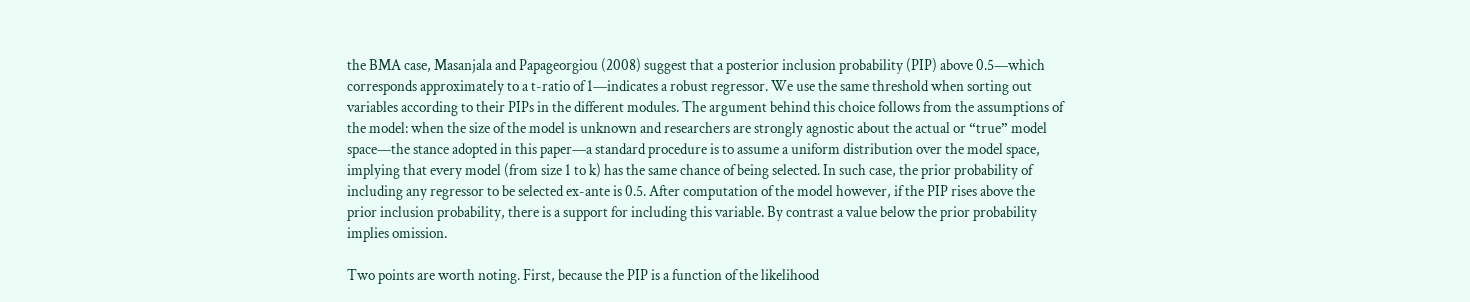the BMA case, Masanjala and Papageorgiou (2008) suggest that a posterior inclusion probability (PIP) above 0.5—which corresponds approximately to a t-ratio of 1—indicates a robust regressor. We use the same threshold when sorting out variables according to their PIPs in the different modules. The argument behind this choice follows from the assumptions of the model: when the size of the model is unknown and researchers are strongly agnostic about the actual or “true” model space—the stance adopted in this paper—a standard procedure is to assume a uniform distribution over the model space, implying that every model (from size 1 to k) has the same chance of being selected. In such case, the prior probability of including any regressor to be selected ex-ante is 0.5. After computation of the model however, if the PIP rises above the prior inclusion probability, there is a support for including this variable. By contrast a value below the prior probability implies omission.

Two points are worth noting. First, because the PIP is a function of the likelihood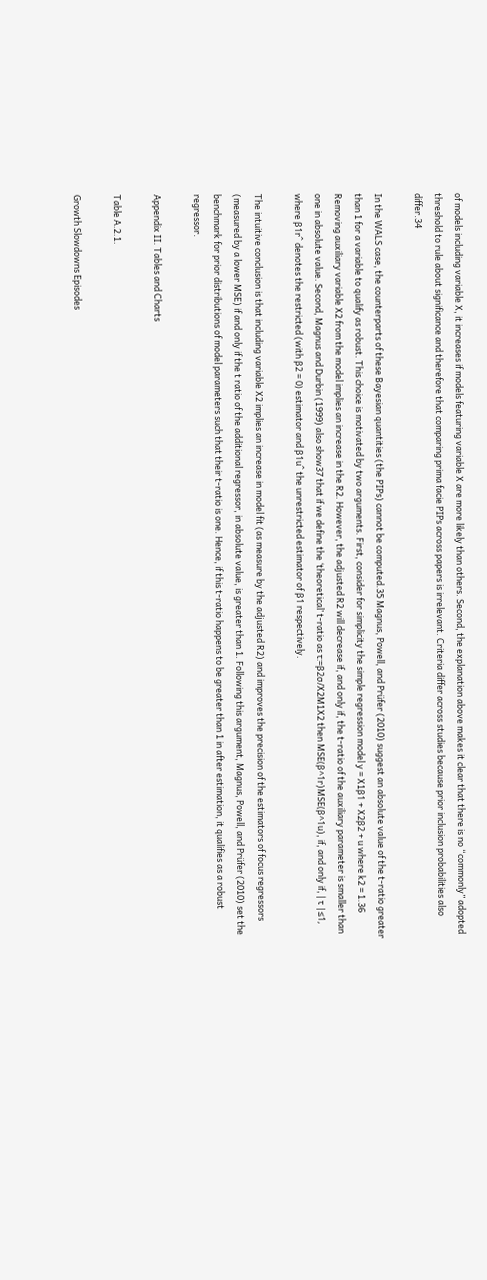of models including variable X, it increases if models featuring variable X are more likely than others. Second, the explanation above makes it clear that there is no “commonly” adopted threshold to rule about significance and therefore that comparing prima facie PIPs across papers is irrelevant. Criteria differ across studies because prior inclusion probabilities also differ.34

In the WALS case, the counterparts of these Bayesian quantities (the PIPs) cannot be computed.35 Magnus, Powell, and Prüfer (2010) suggest an absolute value of the t-ratio greater than 1 for a variable to qualify as robust. This choice is motivated by two arguments. First, consider for simplicity the simple regression model y = X1β1 + X2β2 + u where k2 = 1.36 Removing auxiliary variable X2 from the model implies an increase in the R2. However, the adjusted R2 will decrease if, and only if, the t-ratio of the auxiliary parameter is smaller than one in absolute value. Second, Magnus and Durbin (1999) also show37 that if we define the ‘theoretical’ t-ratio as τ:=β2σ/X2M1X2 then MSE(β^1r)MSE(β^1u), if, and only if, | τ |≤1, where β1r^ denotes the restricted (with β2 = 0) estimator and β1u^ the unrestricted estimator of β1 respectively.

The intuitive conclusion is that including variable X2 implies an increase in model fit (as measure by the adjusted R2) and improves the precision of the estimators of focus regressors (measured by a lower MSE) if and only if the t ratio of the additional regressor, in absolute value, is greater than 1. Following this argument, Magnus, Powell, and Prüfer (2010) set the benchmark for prior distributions of model parameters such that their t-ratio is one. Hence, if this t-ratio happens to be greater than 1 in after estimation, it qualifies as a robust regressor.

Appendix II. Tables and Charts

Table A.2.1.

Growth Slowdowns Episodes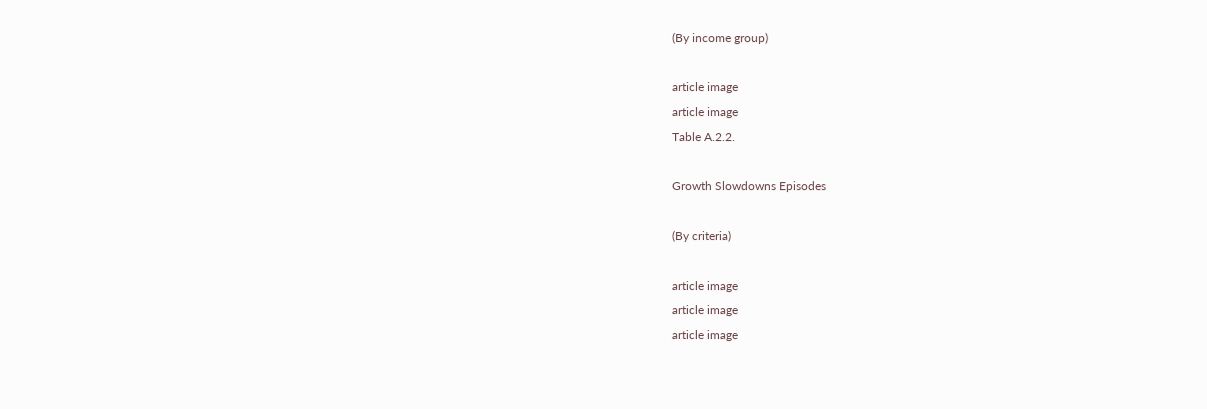(By income group)

article image
article image
Table A.2.2.

Growth Slowdowns Episodes

(By criteria)

article image
article image
article image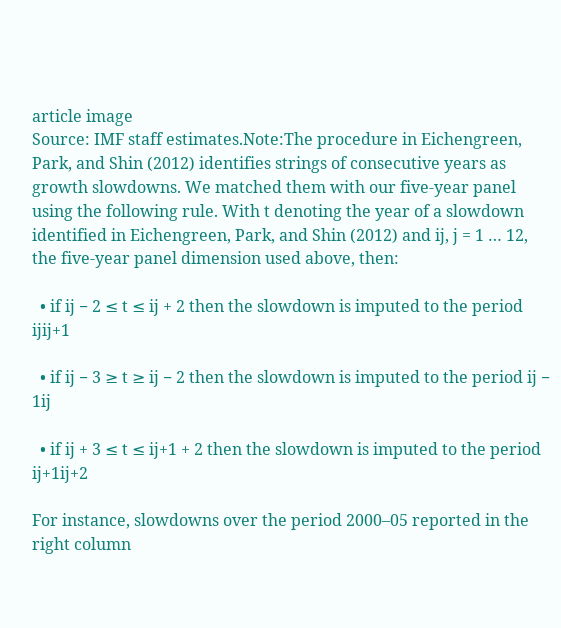article image
Source: IMF staff estimates.Note:The procedure in Eichengreen, Park, and Shin (2012) identifies strings of consecutive years as growth slowdowns. We matched them with our five-year panel using the following rule. With t denoting the year of a slowdown identified in Eichengreen, Park, and Shin (2012) and ij, j = 1 … 12, the five-year panel dimension used above, then:

  • if ij − 2 ≤ t ≤ ij + 2 then the slowdown is imputed to the period ijij+1

  • if ij − 3 ≥ t ≥ ij − 2 then the slowdown is imputed to the period ij − 1ij

  • if ij + 3 ≤ t ≤ ij+1 + 2 then the slowdown is imputed to the period ij+1ij+2

For instance, slowdowns over the period 2000–05 reported in the right column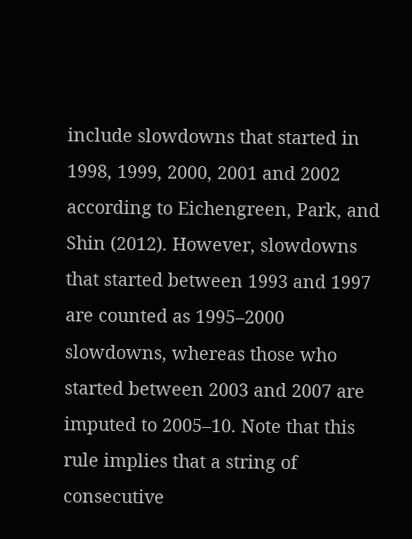include slowdowns that started in 1998, 1999, 2000, 2001 and 2002 according to Eichengreen, Park, and Shin (2012). However, slowdowns that started between 1993 and 1997 are counted as 1995–2000 slowdowns, whereas those who started between 2003 and 2007 are imputed to 2005–10. Note that this rule implies that a string of consecutive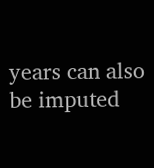years can also be imputed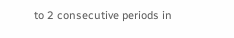to 2 consecutive periods in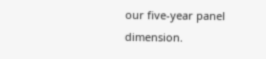our five-year panel dimension.